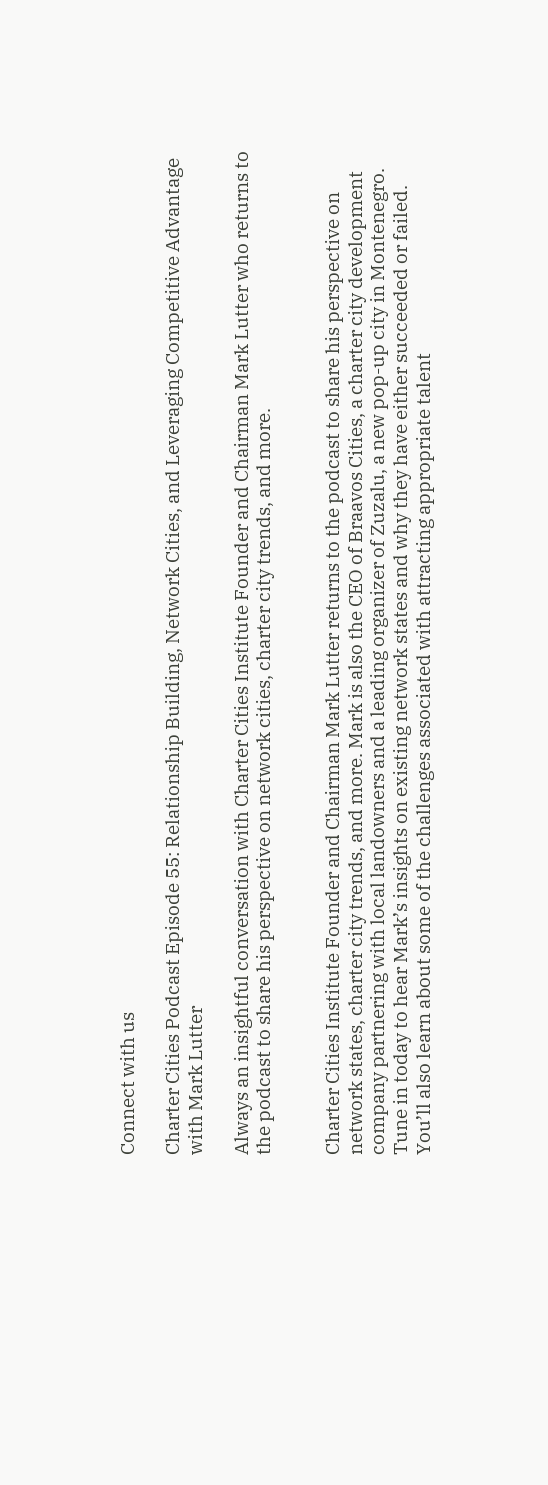Connect with us

Charter Cities Podcast Episode 55: Relationship Building, Network Cities, and Leveraging Competitive Advantage with Mark Lutter

Always an insightful conversation with Charter Cities Institute Founder and Chairman Mark Lutter who returns to the podcast to share his perspective on network cities, charter city trends, and more.


Charter Cities Institute Founder and Chairman Mark Lutter returns to the podcast to share his perspective on network states, charter city trends, and more. Mark is also the CEO of Braavos Cities, a charter city development company partnering with local landowners and a leading organizer of Zuzalu, a new pop-up city in Montenegro. Tune in today to hear Mark’s insights on existing network states and why they have either succeeded or failed. You’ll also learn about some of the challenges associated with attracting appropriate talent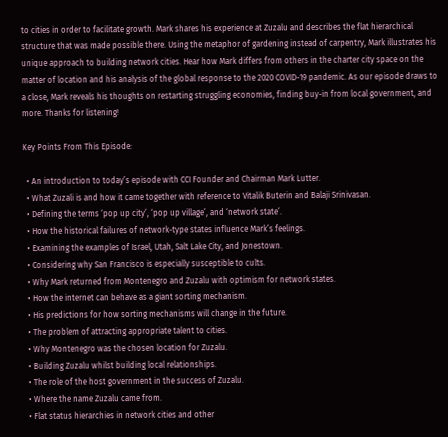to cities in order to facilitate growth. Mark shares his experience at Zuzalu and describes the flat hierarchical structure that was made possible there. Using the metaphor of gardening instead of carpentry, Mark illustrates his unique approach to building network cities. Hear how Mark differs from others in the charter city space on the matter of location and his analysis of the global response to the 2020 COVID-19 pandemic. As our episode draws to a close, Mark reveals his thoughts on restarting struggling economies, finding buy-in from local government, and more. Thanks for listening!

Key Points From This Episode:

  • An introduction to today’s episode with CCI Founder and Chairman Mark Lutter.
  • What Zuzali is and how it came together with reference to Vitalik Buterin and Balaji Srinivasan.
  • Defining the terms ‘pop up city’, ‘pop up village’, and ‘network state’.
  • How the historical failures of network-type states influence Mark’s feelings.
  • Examining the examples of Israel, Utah, Salt Lake City, and Jonestown.
  • Considering why San Francisco is especially susceptible to cults.
  • Why Mark returned from Montenegro and Zuzalu with optimism for network states.
  • How the internet can behave as a giant sorting mechanism.
  • His predictions for how sorting mechanisms will change in the future.
  • The problem of attracting appropriate talent to cities.
  • Why Montenegro was the chosen location for Zuzalu.
  • Building Zuzalu whilst building local relationships.
  • The role of the host government in the success of Zuzalu.
  • Where the name Zuzalu came from.
  • Flat status hierarchies in network cities and other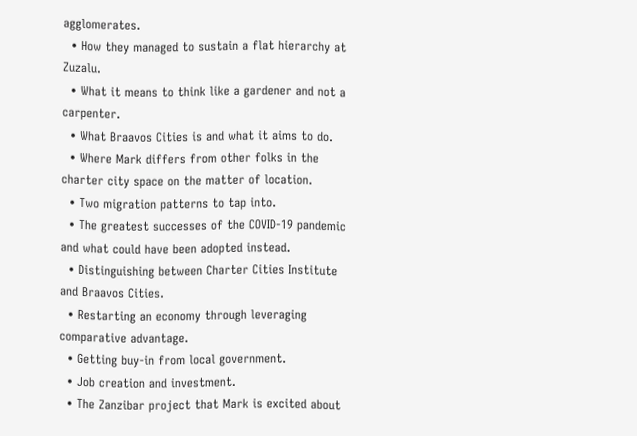agglomerates.
  • How they managed to sustain a flat hierarchy at Zuzalu.
  • What it means to think like a gardener and not a carpenter.
  • What Braavos Cities is and what it aims to do.
  • Where Mark differs from other folks in the charter city space on the matter of location.
  • Two migration patterns to tap into.
  • The greatest successes of the COVID-19 pandemic and what could have been adopted instead.
  • Distinguishing between Charter Cities Institute and Braavos Cities.
  • Restarting an economy through leveraging comparative advantage.
  • Getting buy-in from local government.
  • Job creation and investment.
  • The Zanzibar project that Mark is excited about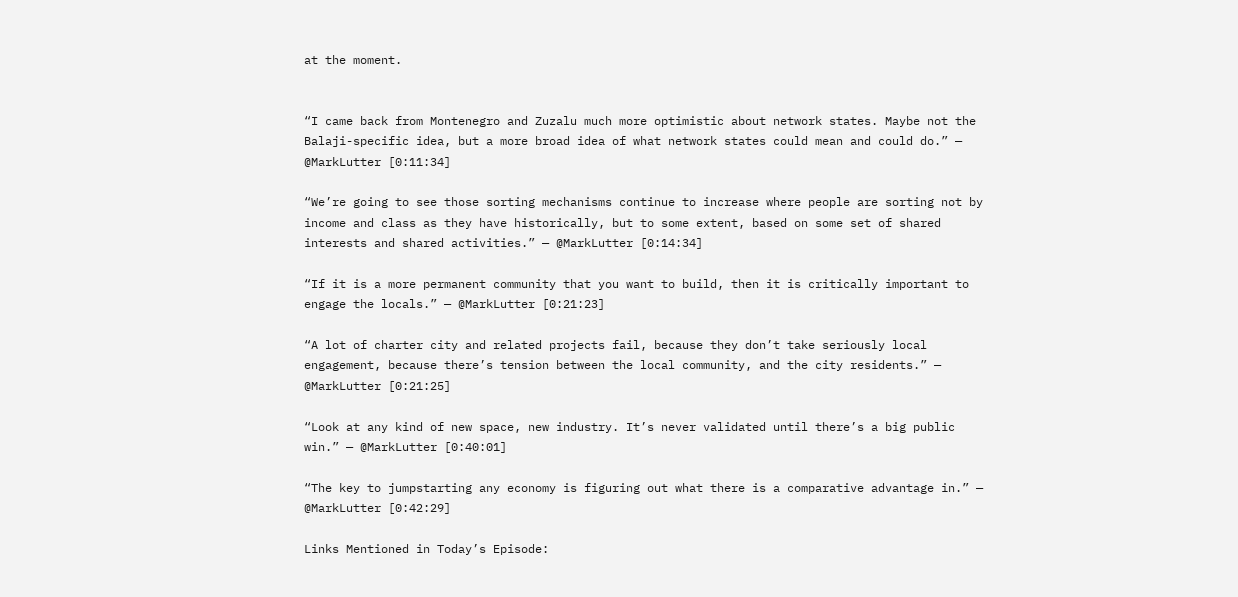at the moment.


“I came back from Montenegro and Zuzalu much more optimistic about network states. Maybe not the Balaji-specific idea, but a more broad idea of what network states could mean and could do.” — @MarkLutter [0:11:34]

“We’re going to see those sorting mechanisms continue to increase where people are sorting not by income and class as they have historically, but to some extent, based on some set of shared interests and shared activities.” — @MarkLutter [0:14:34]

“If it is a more permanent community that you want to build, then it is critically important to engage the locals.” — @MarkLutter [0:21:23]

“A lot of charter city and related projects fail, because they don’t take seriously local engagement, because there’s tension between the local community, and the city residents.” — @MarkLutter [0:21:25]

“Look at any kind of new space, new industry. It’s never validated until there’s a big public win.” — @MarkLutter [0:40:01]

“The key to jumpstarting any economy is figuring out what there is a comparative advantage in.” — @MarkLutter [0:42:29]

Links Mentioned in Today’s Episode: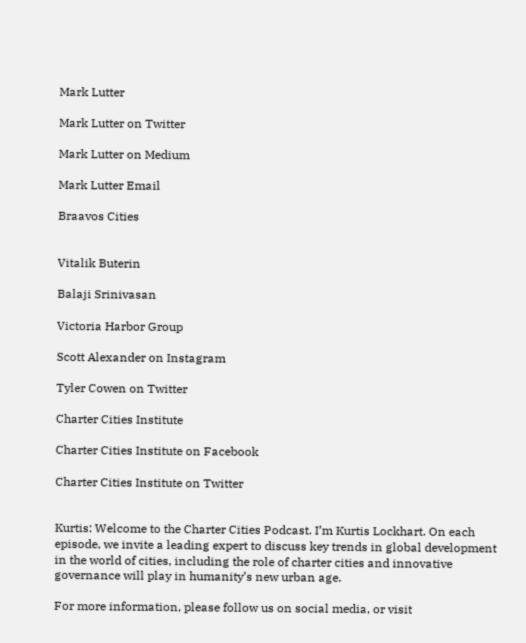Mark Lutter

Mark Lutter on Twitter

Mark Lutter on Medium

Mark Lutter Email

Braavos Cities


Vitalik Buterin

Balaji Srinivasan

Victoria Harbor Group

Scott Alexander on Instagram

Tyler Cowen on Twitter

Charter Cities Institute

Charter Cities Institute on Facebook

Charter Cities Institute on Twitter


Kurtis: Welcome to the Charter Cities Podcast. I’m Kurtis Lockhart. On each episode, we invite a leading expert to discuss key trends in global development in the world of cities, including the role of charter cities and innovative governance will play in humanity’s new urban age.

For more information, please follow us on social media, or visit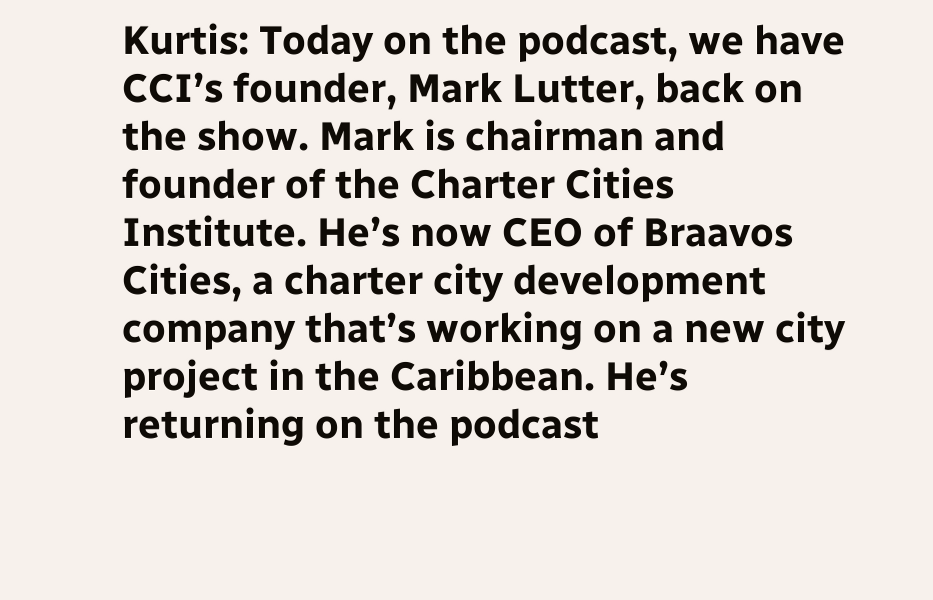Kurtis: Today on the podcast, we have CCI’s founder, Mark Lutter, back on the show. Mark is chairman and founder of the Charter Cities Institute. He’s now CEO of Braavos Cities, a charter city development company that’s working on a new city project in the Caribbean. He’s returning on the podcast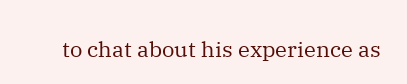to chat about his experience as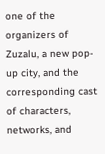one of the organizers of Zuzalu, a new pop-up city, and the corresponding cast of characters, networks, and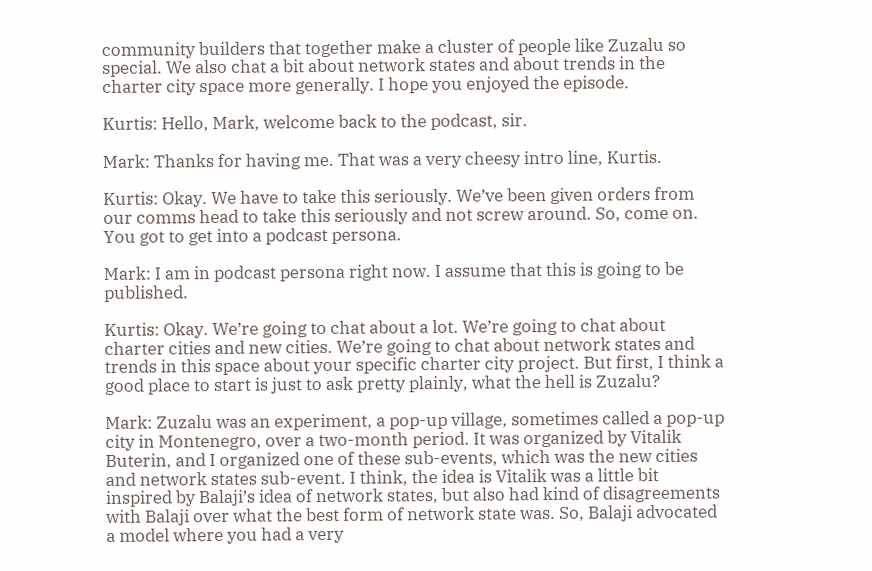community builders that together make a cluster of people like Zuzalu so special. We also chat a bit about network states and about trends in the charter city space more generally. I hope you enjoyed the episode.

Kurtis: Hello, Mark, welcome back to the podcast, sir.

Mark: Thanks for having me. That was a very cheesy intro line, Kurtis.

Kurtis: Okay. We have to take this seriously. We’ve been given orders from our comms head to take this seriously and not screw around. So, come on. You got to get into a podcast persona.

Mark: I am in podcast persona right now. I assume that this is going to be published.

Kurtis: Okay. We’re going to chat about a lot. We’re going to chat about charter cities and new cities. We’re going to chat about network states and trends in this space about your specific charter city project. But first, I think a good place to start is just to ask pretty plainly, what the hell is Zuzalu?

Mark: Zuzalu was an experiment, a pop-up village, sometimes called a pop-up city in Montenegro, over a two-month period. It was organized by Vitalik Buterin, and I organized one of these sub-events, which was the new cities and network states sub-event. I think, the idea is Vitalik was a little bit inspired by Balaji’s idea of network states, but also had kind of disagreements with Balaji over what the best form of network state was. So, Balaji advocated a model where you had a very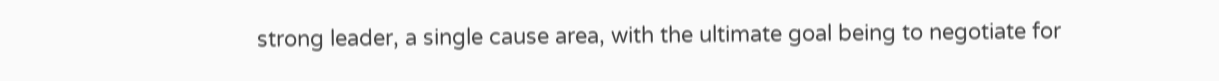strong leader, a single cause area, with the ultimate goal being to negotiate for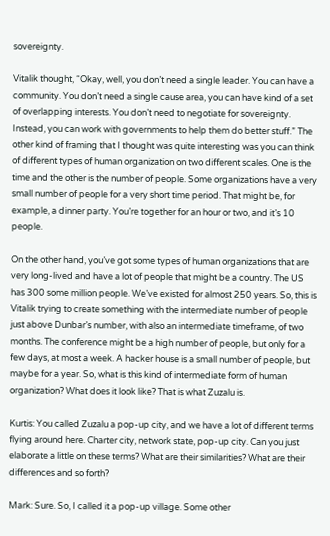sovereignty.

Vitalik thought, “Okay, well, you don’t need a single leader. You can have a community. You don’t need a single cause area, you can have kind of a set of overlapping interests. You don’t need to negotiate for sovereignty. Instead, you can work with governments to help them do better stuff.” The other kind of framing that I thought was quite interesting was you can think of different types of human organization on two different scales. One is the time and the other is the number of people. Some organizations have a very small number of people for a very short time period. That might be, for example, a dinner party. You’re together for an hour or two, and it’s 10 people.

On the other hand, you’ve got some types of human organizations that are very long-lived and have a lot of people that might be a country. The US has 300 some million people. We’ve existed for almost 250 years. So, this is Vitalik trying to create something with the intermediate number of people just above Dunbar’s number, with also an intermediate timeframe, of two months. The conference might be a high number of people, but only for a few days, at most a week. A hacker house is a small number of people, but maybe for a year. So, what is this kind of intermediate form of human organization? What does it look like? That is what Zuzalu is.

Kurtis: You called Zuzalu a pop-up city, and we have a lot of different terms flying around here. Charter city, network state, pop-up city. Can you just elaborate a little on these terms? What are their similarities? What are their differences and so forth?

Mark: Sure. So, I called it a pop-up village. Some other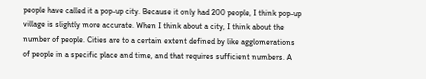people have called it a pop-up city. Because it only had 200 people, I think pop-up village is slightly more accurate. When I think about a city, I think about the number of people. Cities are to a certain extent defined by like agglomerations of people in a specific place and time, and that requires sufficient numbers. A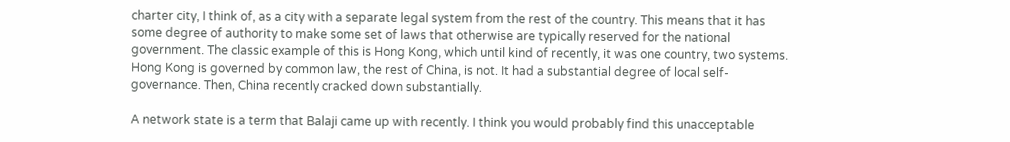charter city, I think of, as a city with a separate legal system from the rest of the country. This means that it has some degree of authority to make some set of laws that otherwise are typically reserved for the national government. The classic example of this is Hong Kong, which until kind of recently, it was one country, two systems. Hong Kong is governed by common law, the rest of China, is not. It had a substantial degree of local self-governance. Then, China recently cracked down substantially.

A network state is a term that Balaji came up with recently. I think you would probably find this unacceptable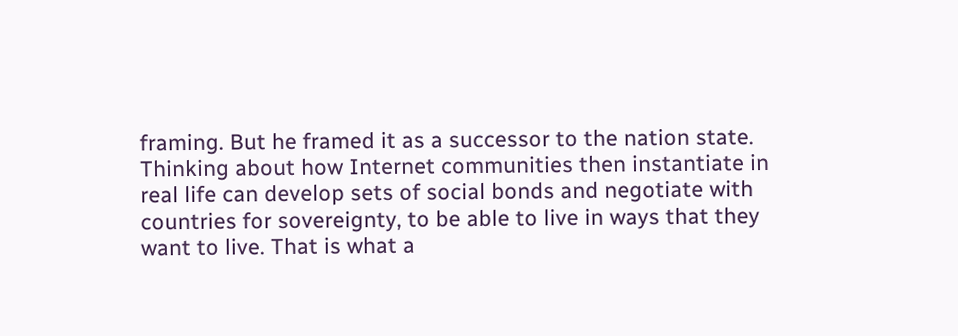framing. But he framed it as a successor to the nation state. Thinking about how Internet communities then instantiate in real life can develop sets of social bonds and negotiate with countries for sovereignty, to be able to live in ways that they want to live. That is what a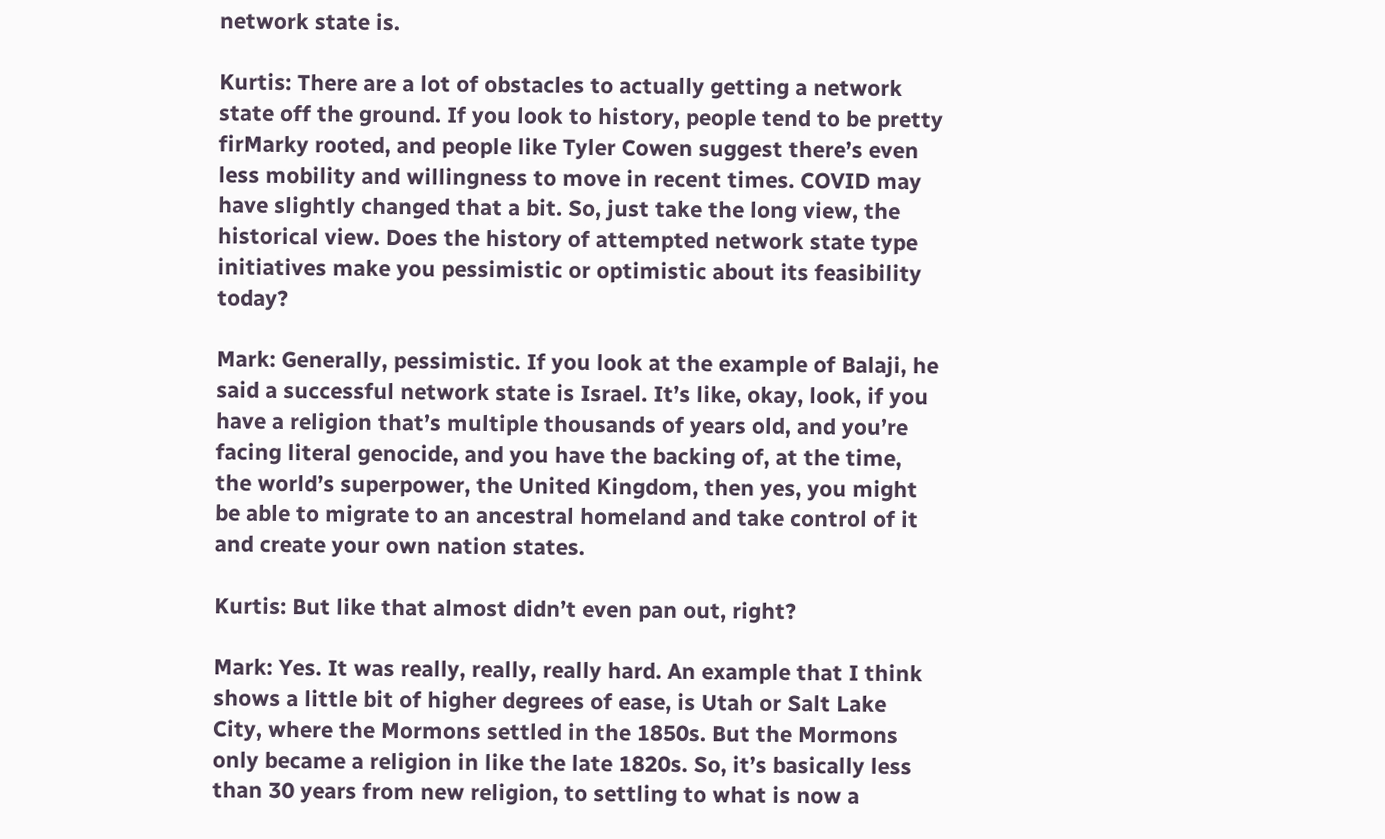network state is.

Kurtis: There are a lot of obstacles to actually getting a network state off the ground. If you look to history, people tend to be pretty firMarky rooted, and people like Tyler Cowen suggest there’s even less mobility and willingness to move in recent times. COVID may have slightly changed that a bit. So, just take the long view, the historical view. Does the history of attempted network state type initiatives make you pessimistic or optimistic about its feasibility today?

Mark: Generally, pessimistic. If you look at the example of Balaji, he said a successful network state is Israel. It’s like, okay, look, if you have a religion that’s multiple thousands of years old, and you’re facing literal genocide, and you have the backing of, at the time, the world’s superpower, the United Kingdom, then yes, you might be able to migrate to an ancestral homeland and take control of it and create your own nation states.

Kurtis: But like that almost didn’t even pan out, right?

Mark: Yes. It was really, really, really hard. An example that I think shows a little bit of higher degrees of ease, is Utah or Salt Lake City, where the Mormons settled in the 1850s. But the Mormons only became a religion in like the late 1820s. So, it’s basically less than 30 years from new religion, to settling to what is now a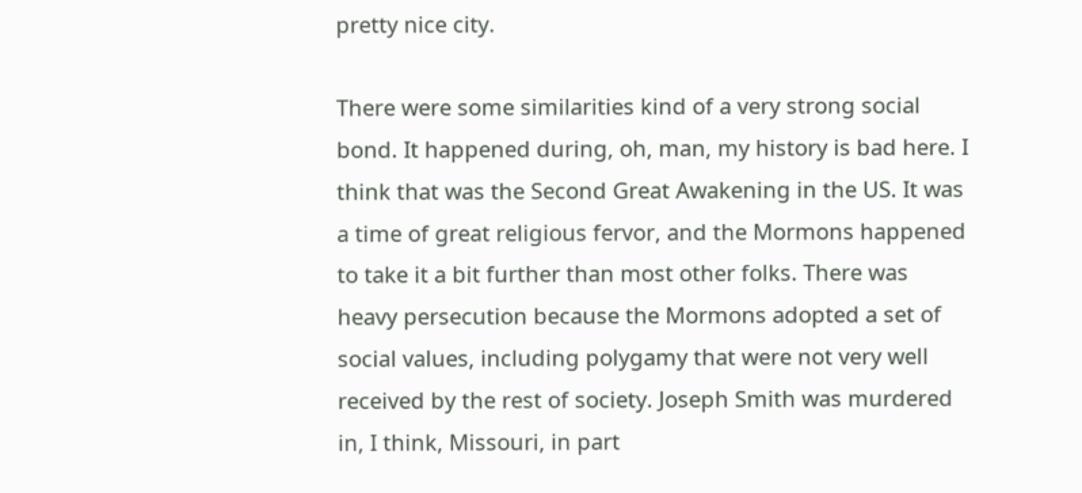pretty nice city.

There were some similarities kind of a very strong social bond. It happened during, oh, man, my history is bad here. I think that was the Second Great Awakening in the US. It was a time of great religious fervor, and the Mormons happened to take it a bit further than most other folks. There was heavy persecution because the Mormons adopted a set of social values, including polygamy that were not very well received by the rest of society. Joseph Smith was murdered in, I think, Missouri, in part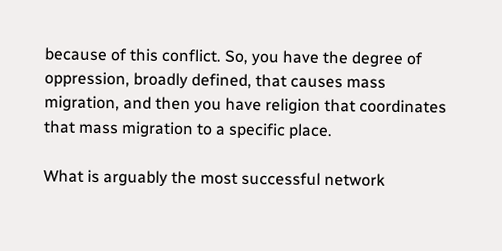because of this conflict. So, you have the degree of oppression, broadly defined, that causes mass migration, and then you have religion that coordinates that mass migration to a specific place.

What is arguably the most successful network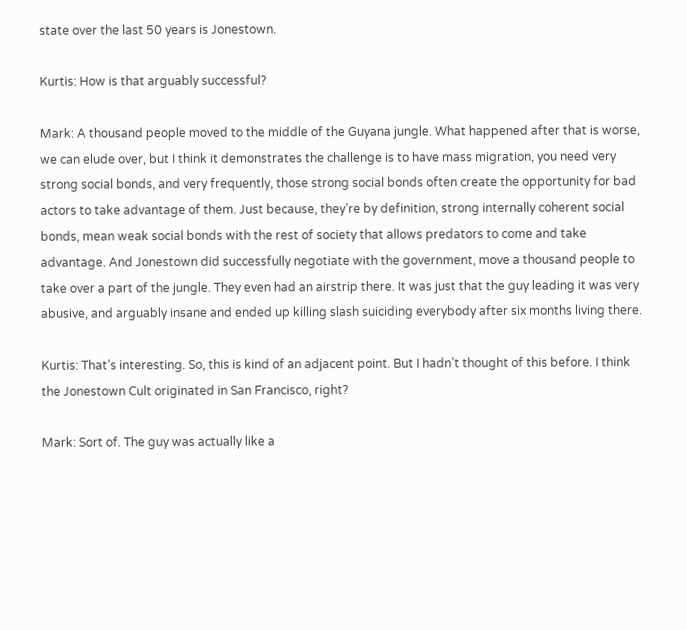state over the last 50 years is Jonestown.

Kurtis: How is that arguably successful?

Mark: A thousand people moved to the middle of the Guyana jungle. What happened after that is worse, we can elude over, but I think it demonstrates the challenge is to have mass migration, you need very strong social bonds, and very frequently, those strong social bonds often create the opportunity for bad actors to take advantage of them. Just because, they’re by definition, strong internally coherent social bonds, mean weak social bonds with the rest of society that allows predators to come and take advantage. And Jonestown did successfully negotiate with the government, move a thousand people to take over a part of the jungle. They even had an airstrip there. It was just that the guy leading it was very abusive, and arguably insane and ended up killing slash suiciding everybody after six months living there.

Kurtis: That’s interesting. So, this is kind of an adjacent point. But I hadn’t thought of this before. I think the Jonestown Cult originated in San Francisco, right?

Mark: Sort of. The guy was actually like a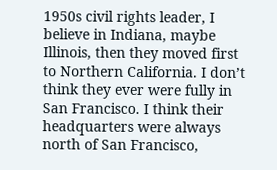1950s civil rights leader, I believe in Indiana, maybe Illinois, then they moved first to Northern California. I don’t think they ever were fully in San Francisco. I think their headquarters were always north of San Francisco,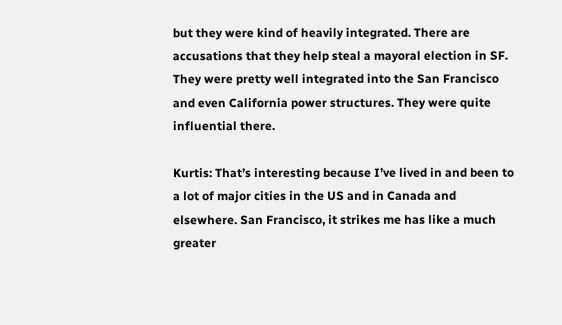but they were kind of heavily integrated. There are accusations that they help steal a mayoral election in SF. They were pretty well integrated into the San Francisco and even California power structures. They were quite influential there.

Kurtis: That’s interesting because I’ve lived in and been to a lot of major cities in the US and in Canada and elsewhere. San Francisco, it strikes me has like a much greater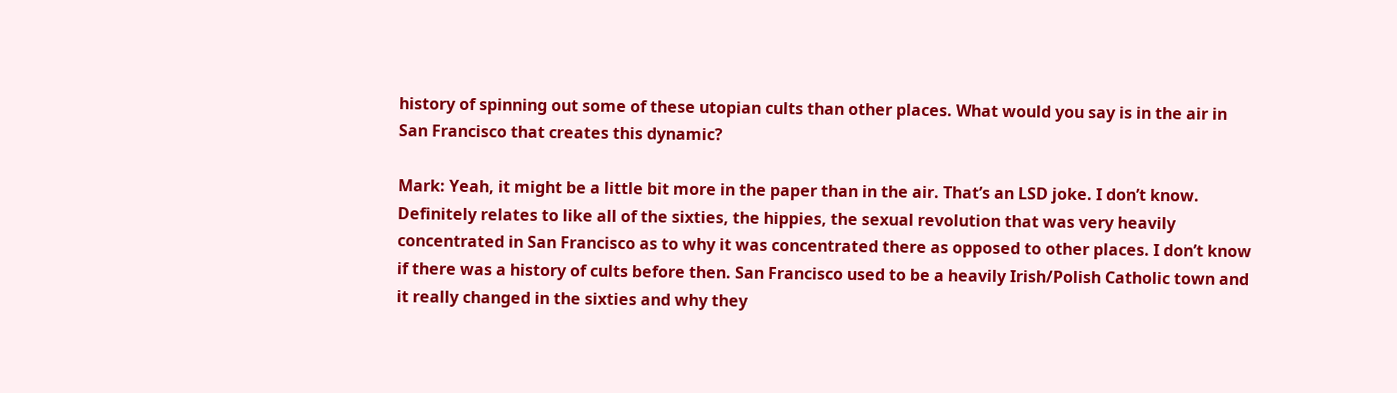history of spinning out some of these utopian cults than other places. What would you say is in the air in San Francisco that creates this dynamic?

Mark: Yeah, it might be a little bit more in the paper than in the air. That’s an LSD joke. I don’t know. Definitely relates to like all of the sixties, the hippies, the sexual revolution that was very heavily concentrated in San Francisco as to why it was concentrated there as opposed to other places. I don’t know if there was a history of cults before then. San Francisco used to be a heavily Irish/Polish Catholic town and it really changed in the sixties and why they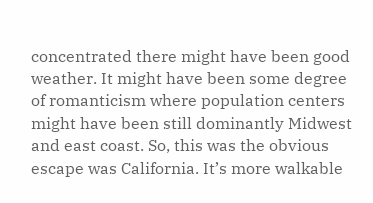concentrated there might have been good weather. It might have been some degree of romanticism where population centers might have been still dominantly Midwest and east coast. So, this was the obvious escape was California. It’s more walkable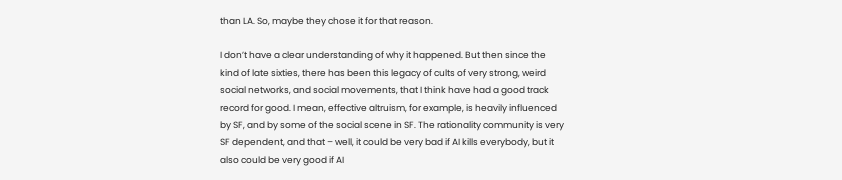than LA. So, maybe they chose it for that reason.

I don’t have a clear understanding of why it happened. But then since the kind of late sixties, there has been this legacy of cults of very strong, weird social networks, and social movements, that I think have had a good track record for good. I mean, effective altruism, for example, is heavily influenced by SF, and by some of the social scene in SF. The rationality community is very SF dependent, and that – well, it could be very bad if AI kills everybody, but it also could be very good if AI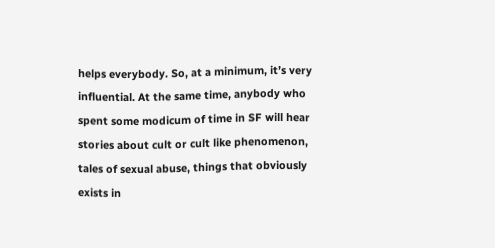helps everybody. So, at a minimum, it’s very influential. At the same time, anybody who spent some modicum of time in SF will hear stories about cult or cult like phenomenon, tales of sexual abuse, things that obviously exists in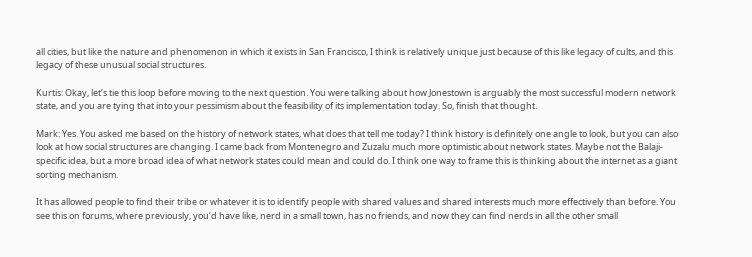all cities, but like the nature and phenomenon in which it exists in San Francisco, I think is relatively unique just because of this like legacy of cults, and this legacy of these unusual social structures.

Kurtis: Okay, let’s tie this loop before moving to the next question. You were talking about how Jonestown is arguably the most successful modern network state, and you are tying that into your pessimism about the feasibility of its implementation today. So, finish that thought.

Mark: Yes. You asked me based on the history of network states, what does that tell me today? I think history is definitely one angle to look, but you can also look at how social structures are changing. I came back from Montenegro and Zuzalu much more optimistic about network states. Maybe not the Balaji-specific idea, but a more broad idea of what network states could mean and could do. I think one way to frame this is thinking about the internet as a giant sorting mechanism.

It has allowed people to find their tribe or whatever it is to identify people with shared values and shared interests much more effectively than before. You see this on forums, where previously, you’d have like, nerd in a small town, has no friends, and now they can find nerds in all the other small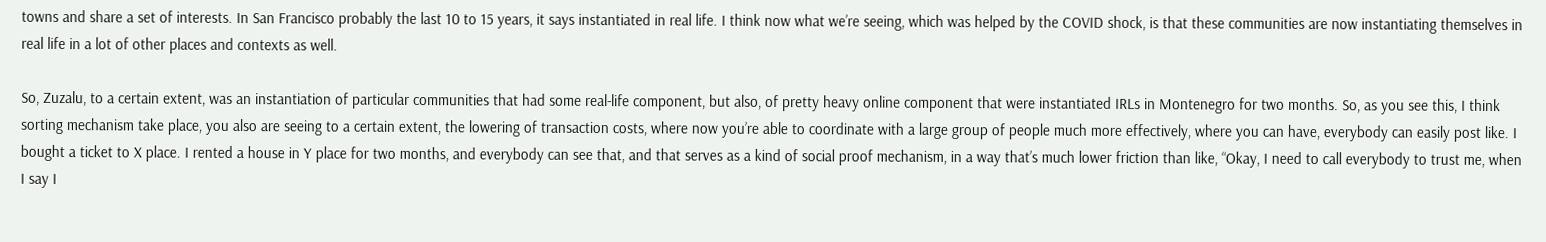towns and share a set of interests. In San Francisco probably the last 10 to 15 years, it says instantiated in real life. I think now what we’re seeing, which was helped by the COVID shock, is that these communities are now instantiating themselves in real life in a lot of other places and contexts as well.

So, Zuzalu, to a certain extent, was an instantiation of particular communities that had some real-life component, but also, of pretty heavy online component that were instantiated IRLs in Montenegro for two months. So, as you see this, I think sorting mechanism take place, you also are seeing to a certain extent, the lowering of transaction costs, where now you’re able to coordinate with a large group of people much more effectively, where you can have, everybody can easily post like. I bought a ticket to X place. I rented a house in Y place for two months, and everybody can see that, and that serves as a kind of social proof mechanism, in a way that’s much lower friction than like, “Okay, I need to call everybody to trust me, when I say I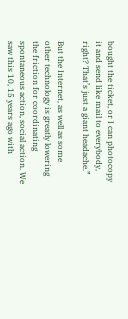bought the ticket, or I can photocopy it and send like mail to everybody, right? That’s just a giant headache.”

But the Internet, as well as some other technology is greatly lowering the friction for coordinating spontaneous action, social action. We saw this 10, 15 years ago with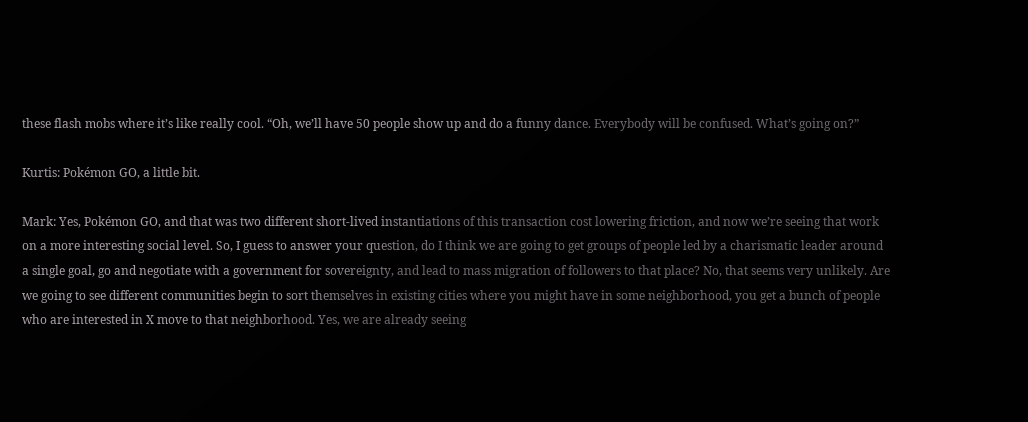these flash mobs where it’s like really cool. “Oh, we’ll have 50 people show up and do a funny dance. Everybody will be confused. What’s going on?”

Kurtis: Pokémon GO, a little bit.

Mark: Yes, Pokémon GO, and that was two different short-lived instantiations of this transaction cost lowering friction, and now we’re seeing that work on a more interesting social level. So, I guess to answer your question, do I think we are going to get groups of people led by a charismatic leader around a single goal, go and negotiate with a government for sovereignty, and lead to mass migration of followers to that place? No, that seems very unlikely. Are we going to see different communities begin to sort themselves in existing cities where you might have in some neighborhood, you get a bunch of people who are interested in X move to that neighborhood. Yes, we are already seeing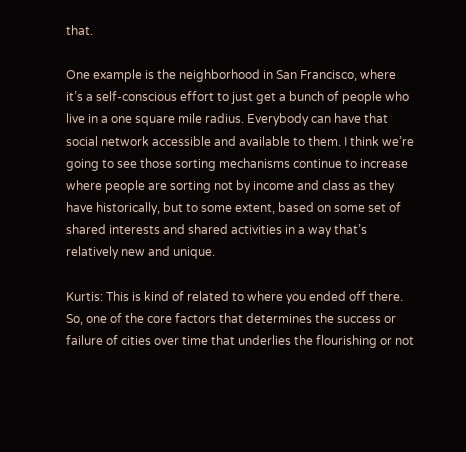that.

One example is the neighborhood in San Francisco, where it’s a self-conscious effort to just get a bunch of people who live in a one square mile radius. Everybody can have that social network accessible and available to them. I think we’re going to see those sorting mechanisms continue to increase where people are sorting not by income and class as they have historically, but to some extent, based on some set of shared interests and shared activities in a way that’s relatively new and unique.

Kurtis: This is kind of related to where you ended off there. So, one of the core factors that determines the success or failure of cities over time that underlies the flourishing or not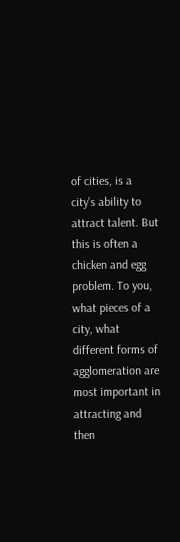of cities, is a city’s ability to attract talent. But this is often a chicken and egg problem. To you, what pieces of a city, what different forms of agglomeration are most important in attracting and then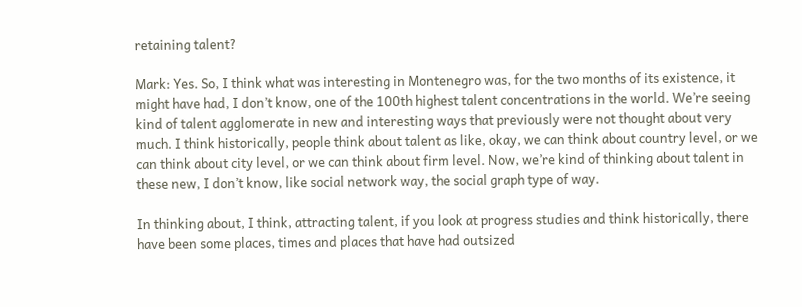retaining talent?

Mark: Yes. So, I think what was interesting in Montenegro was, for the two months of its existence, it might have had, I don’t know, one of the 100th highest talent concentrations in the world. We’re seeing kind of talent agglomerate in new and interesting ways that previously were not thought about very much. I think historically, people think about talent as like, okay, we can think about country level, or we can think about city level, or we can think about firm level. Now, we’re kind of thinking about talent in these new, I don’t know, like social network way, the social graph type of way.

In thinking about, I think, attracting talent, if you look at progress studies and think historically, there have been some places, times and places that have had outsized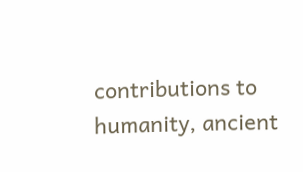contributions to humanity, ancient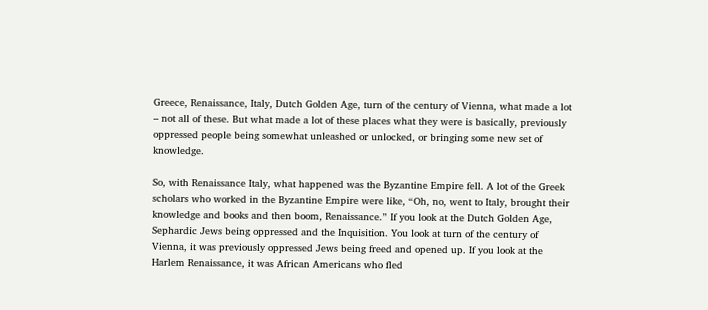Greece, Renaissance, Italy, Dutch Golden Age, turn of the century of Vienna, what made a lot – not all of these. But what made a lot of these places what they were is basically, previously oppressed people being somewhat unleashed or unlocked, or bringing some new set of knowledge.

So, with Renaissance Italy, what happened was the Byzantine Empire fell. A lot of the Greek scholars who worked in the Byzantine Empire were like, “Oh, no, went to Italy, brought their knowledge and books and then boom, Renaissance.” If you look at the Dutch Golden Age, Sephardic Jews being oppressed and the Inquisition. You look at turn of the century of Vienna, it was previously oppressed Jews being freed and opened up. If you look at the Harlem Renaissance, it was African Americans who fled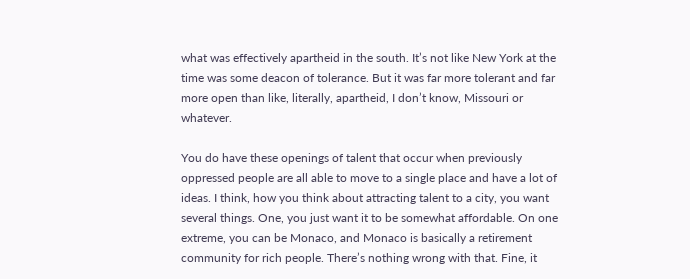what was effectively apartheid in the south. It’s not like New York at the time was some deacon of tolerance. But it was far more tolerant and far more open than like, literally, apartheid, I don’t know, Missouri or whatever.

You do have these openings of talent that occur when previously oppressed people are all able to move to a single place and have a lot of ideas. I think, how you think about attracting talent to a city, you want several things. One, you just want it to be somewhat affordable. On one extreme, you can be Monaco, and Monaco is basically a retirement community for rich people. There’s nothing wrong with that. Fine, it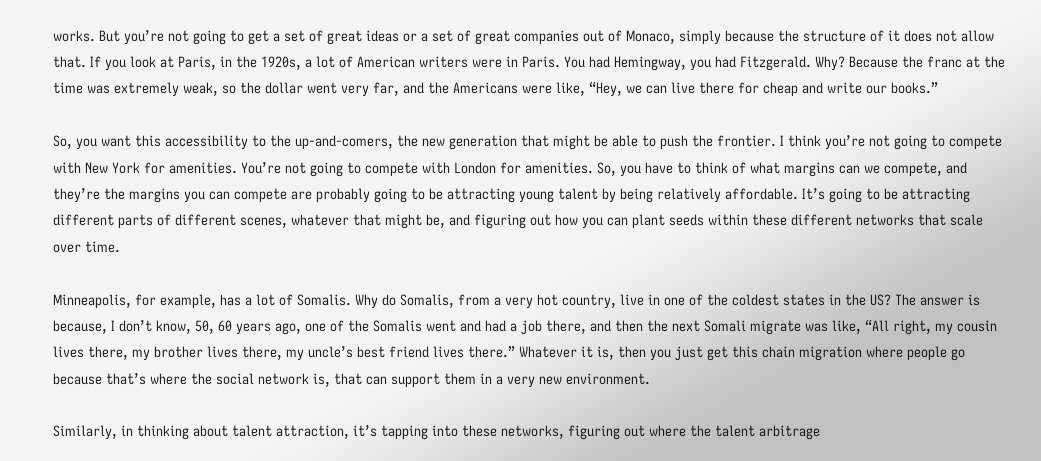works. But you’re not going to get a set of great ideas or a set of great companies out of Monaco, simply because the structure of it does not allow that. If you look at Paris, in the 1920s, a lot of American writers were in Paris. You had Hemingway, you had Fitzgerald. Why? Because the franc at the time was extremely weak, so the dollar went very far, and the Americans were like, “Hey, we can live there for cheap and write our books.”

So, you want this accessibility to the up-and-comers, the new generation that might be able to push the frontier. I think you’re not going to compete with New York for amenities. You’re not going to compete with London for amenities. So, you have to think of what margins can we compete, and they’re the margins you can compete are probably going to be attracting young talent by being relatively affordable. It’s going to be attracting different parts of different scenes, whatever that might be, and figuring out how you can plant seeds within these different networks that scale over time.

Minneapolis, for example, has a lot of Somalis. Why do Somalis, from a very hot country, live in one of the coldest states in the US? The answer is because, I don’t know, 50, 60 years ago, one of the Somalis went and had a job there, and then the next Somali migrate was like, “All right, my cousin lives there, my brother lives there, my uncle’s best friend lives there.” Whatever it is, then you just get this chain migration where people go because that’s where the social network is, that can support them in a very new environment.

Similarly, in thinking about talent attraction, it’s tapping into these networks, figuring out where the talent arbitrage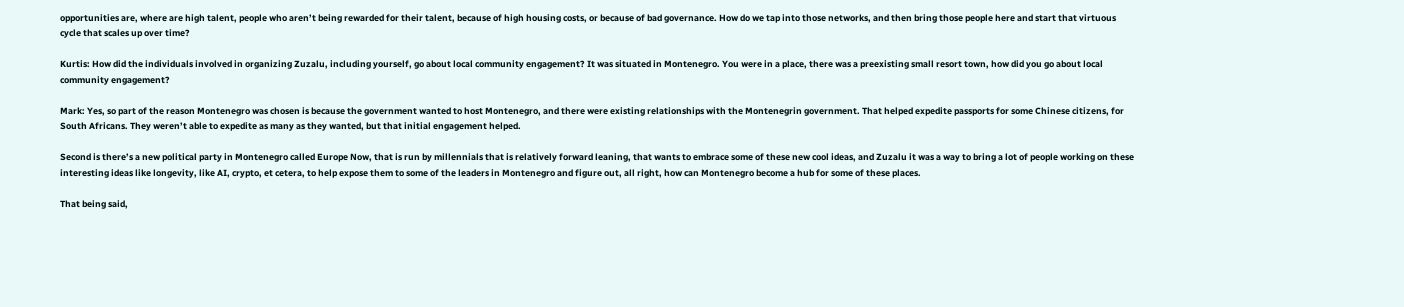opportunities are, where are high talent, people who aren’t being rewarded for their talent, because of high housing costs, or because of bad governance. How do we tap into those networks, and then bring those people here and start that virtuous cycle that scales up over time?

Kurtis: How did the individuals involved in organizing Zuzalu, including yourself, go about local community engagement? It was situated in Montenegro. You were in a place, there was a preexisting small resort town, how did you go about local community engagement?

Mark: Yes, so part of the reason Montenegro was chosen is because the government wanted to host Montenegro, and there were existing relationships with the Montenegrin government. That helped expedite passports for some Chinese citizens, for South Africans. They weren’t able to expedite as many as they wanted, but that initial engagement helped.

Second is there’s a new political party in Montenegro called Europe Now, that is run by millennials that is relatively forward leaning, that wants to embrace some of these new cool ideas, and Zuzalu it was a way to bring a lot of people working on these interesting ideas like longevity, like AI, crypto, et cetera, to help expose them to some of the leaders in Montenegro and figure out, all right, how can Montenegro become a hub for some of these places.

That being said,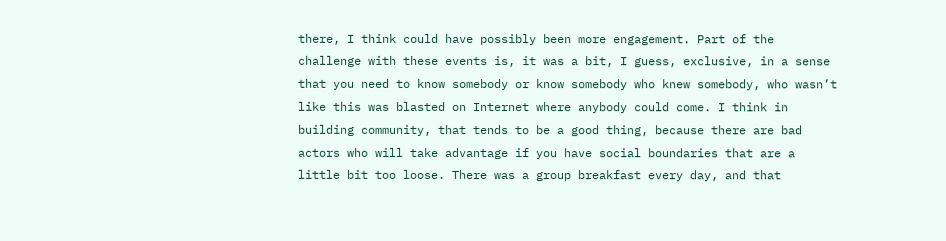there, I think could have possibly been more engagement. Part of the challenge with these events is, it was a bit, I guess, exclusive, in a sense that you need to know somebody or know somebody who knew somebody, who wasn’t like this was blasted on Internet where anybody could come. I think in building community, that tends to be a good thing, because there are bad actors who will take advantage if you have social boundaries that are a little bit too loose. There was a group breakfast every day, and that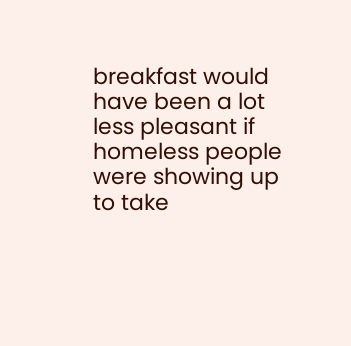breakfast would have been a lot less pleasant if homeless people were showing up to take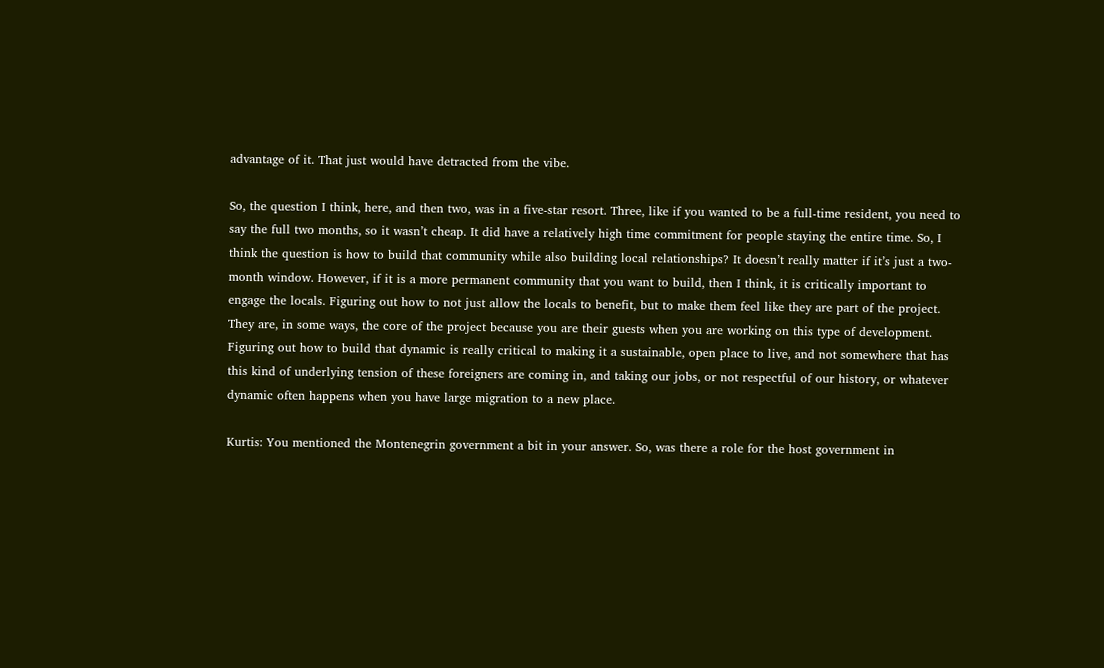advantage of it. That just would have detracted from the vibe.

So, the question I think, here, and then two, was in a five-star resort. Three, like if you wanted to be a full-time resident, you need to say the full two months, so it wasn’t cheap. It did have a relatively high time commitment for people staying the entire time. So, I think the question is how to build that community while also building local relationships? It doesn’t really matter if it’s just a two-month window. However, if it is a more permanent community that you want to build, then I think, it is critically important to engage the locals. Figuring out how to not just allow the locals to benefit, but to make them feel like they are part of the project. They are, in some ways, the core of the project because you are their guests when you are working on this type of development. Figuring out how to build that dynamic is really critical to making it a sustainable, open place to live, and not somewhere that has this kind of underlying tension of these foreigners are coming in, and taking our jobs, or not respectful of our history, or whatever dynamic often happens when you have large migration to a new place.

Kurtis: You mentioned the Montenegrin government a bit in your answer. So, was there a role for the host government in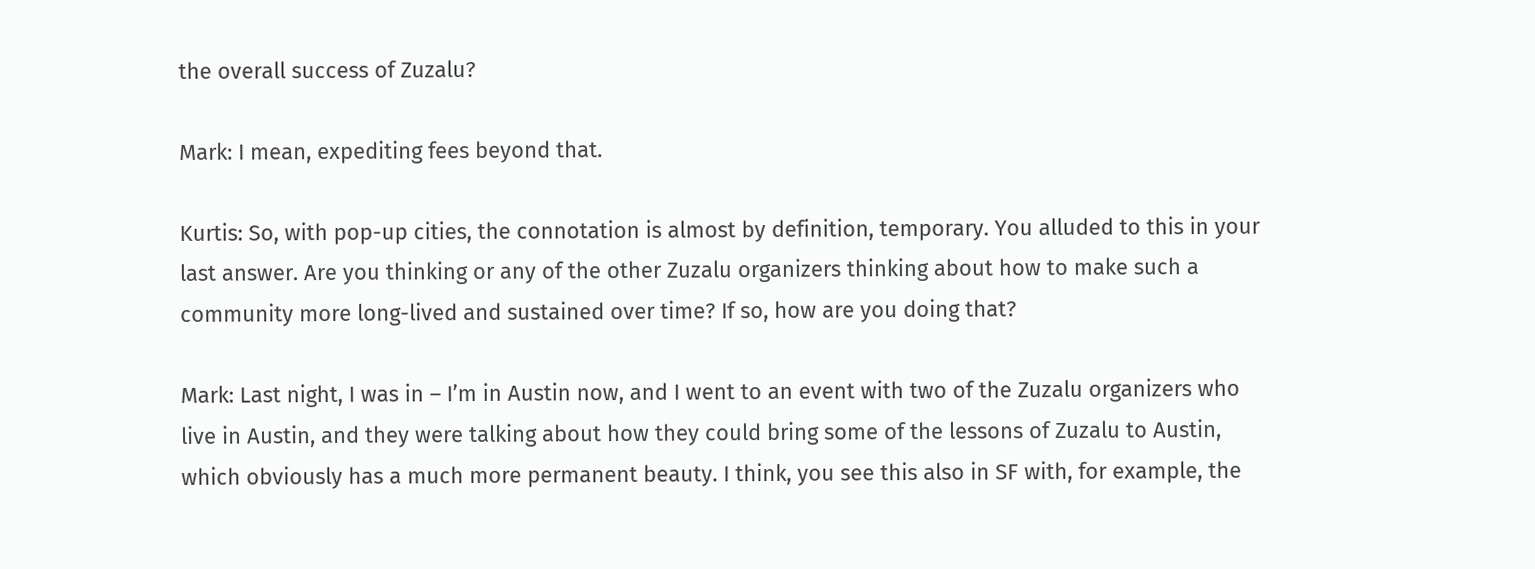the overall success of Zuzalu?

Mark: I mean, expediting fees beyond that.

Kurtis: So, with pop-up cities, the connotation is almost by definition, temporary. You alluded to this in your last answer. Are you thinking or any of the other Zuzalu organizers thinking about how to make such a community more long-lived and sustained over time? If so, how are you doing that?

Mark: Last night, I was in – I’m in Austin now, and I went to an event with two of the Zuzalu organizers who live in Austin, and they were talking about how they could bring some of the lessons of Zuzalu to Austin, which obviously has a much more permanent beauty. I think, you see this also in SF with, for example, the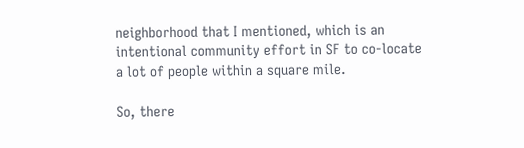neighborhood that I mentioned, which is an intentional community effort in SF to co-locate a lot of people within a square mile.

So, there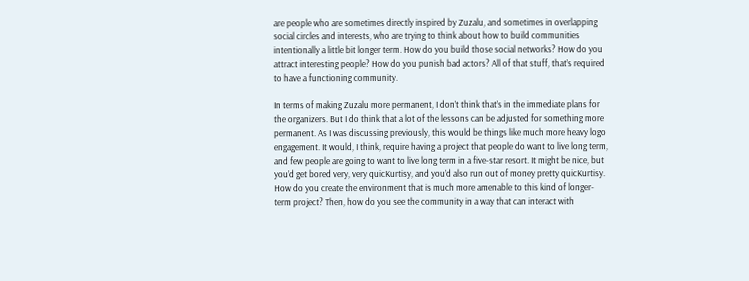are people who are sometimes directly inspired by Zuzalu, and sometimes in overlapping social circles and interests, who are trying to think about how to build communities intentionally a little bit longer term. How do you build those social networks? How do you attract interesting people? How do you punish bad actors? All of that stuff, that’s required to have a functioning community.

In terms of making Zuzalu more permanent, I don’t think that’s in the immediate plans for the organizers. But I do think that a lot of the lessons can be adjusted for something more permanent. As I was discussing previously, this would be things like much more heavy logo engagement. It would, I think, require having a project that people do want to live long term, and few people are going to want to live long term in a five-star resort. It might be nice, but you’d get bored very, very quicKurtisy, and you’d also run out of money pretty quicKurtisy. How do you create the environment that is much more amenable to this kind of longer-term project? Then, how do you see the community in a way that can interact with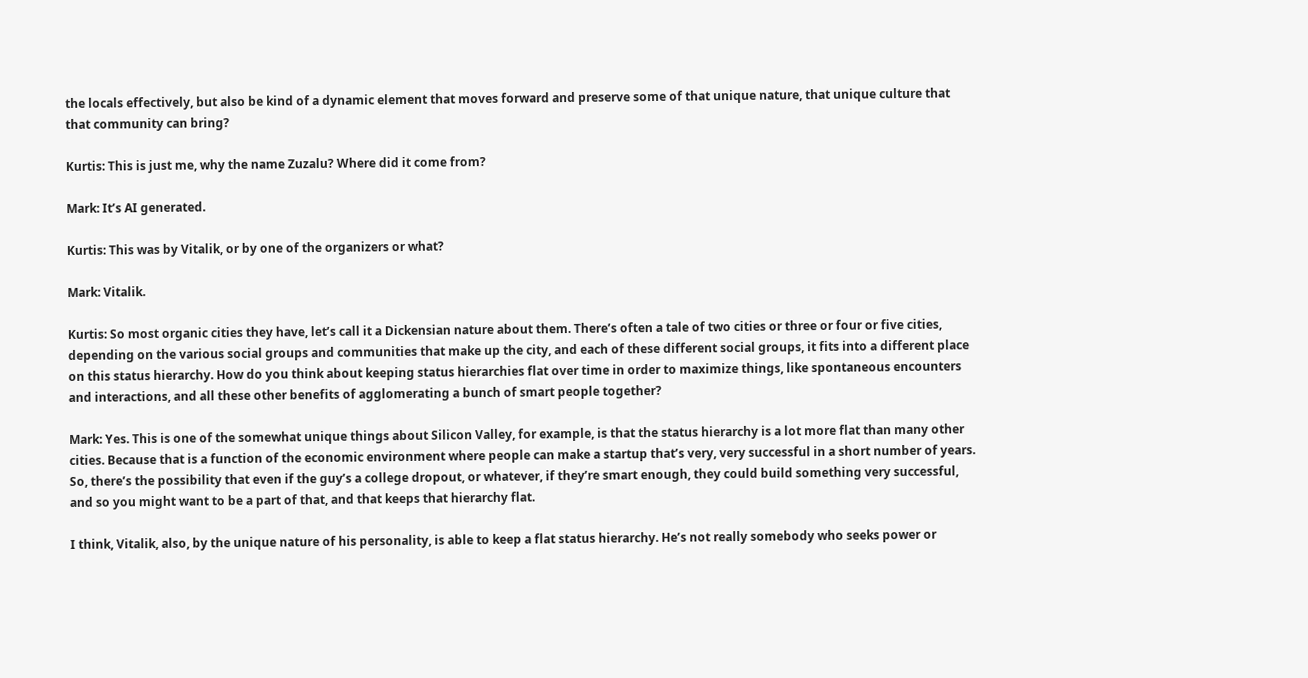the locals effectively, but also be kind of a dynamic element that moves forward and preserve some of that unique nature, that unique culture that that community can bring?

Kurtis: This is just me, why the name Zuzalu? Where did it come from?

Mark: It’s AI generated.

Kurtis: This was by Vitalik, or by one of the organizers or what?

Mark: Vitalik.

Kurtis: So most organic cities they have, let’s call it a Dickensian nature about them. There’s often a tale of two cities or three or four or five cities, depending on the various social groups and communities that make up the city, and each of these different social groups, it fits into a different place on this status hierarchy. How do you think about keeping status hierarchies flat over time in order to maximize things, like spontaneous encounters and interactions, and all these other benefits of agglomerating a bunch of smart people together?

Mark: Yes. This is one of the somewhat unique things about Silicon Valley, for example, is that the status hierarchy is a lot more flat than many other cities. Because that is a function of the economic environment where people can make a startup that’s very, very successful in a short number of years. So, there’s the possibility that even if the guy’s a college dropout, or whatever, if they’re smart enough, they could build something very successful, and so you might want to be a part of that, and that keeps that hierarchy flat.

I think, Vitalik, also, by the unique nature of his personality, is able to keep a flat status hierarchy. He’s not really somebody who seeks power or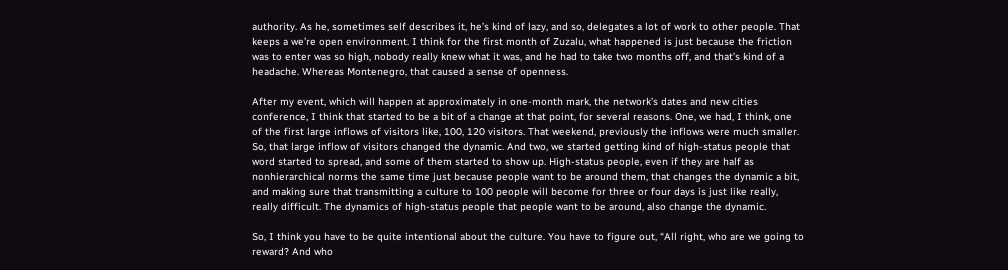authority. As he, sometimes self describes it, he’s kind of lazy, and so, delegates a lot of work to other people. That keeps a we’re open environment. I think for the first month of Zuzalu, what happened is just because the friction was to enter was so high, nobody really knew what it was, and he had to take two months off, and that’s kind of a headache. Whereas Montenegro, that caused a sense of openness.

After my event, which will happen at approximately in one-month mark, the network’s dates and new cities conference, I think that started to be a bit of a change at that point, for several reasons. One, we had, I think, one of the first large inflows of visitors like, 100, 120 visitors. That weekend, previously the inflows were much smaller. So, that large inflow of visitors changed the dynamic. And two, we started getting kind of high-status people that word started to spread, and some of them started to show up. High-status people, even if they are half as nonhierarchical norms the same time just because people want to be around them, that changes the dynamic a bit, and making sure that transmitting a culture to 100 people will become for three or four days is just like really, really difficult. The dynamics of high-status people that people want to be around, also change the dynamic.

So, I think you have to be quite intentional about the culture. You have to figure out, “All right, who are we going to reward? And who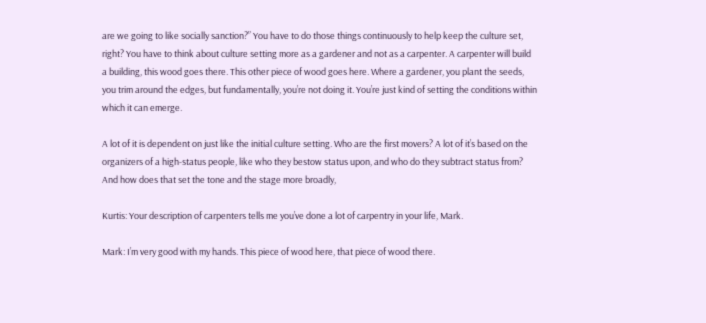are we going to like socially sanction?” You have to do those things continuously to help keep the culture set, right? You have to think about culture setting more as a gardener and not as a carpenter. A carpenter will build a building, this wood goes there. This other piece of wood goes here. Where a gardener, you plant the seeds, you trim around the edges, but fundamentally, you’re not doing it. You’re just kind of setting the conditions within which it can emerge.

A lot of it is dependent on just like the initial culture setting. Who are the first movers? A lot of it’s based on the organizers of a high-status people, like who they bestow status upon, and who do they subtract status from? And how does that set the tone and the stage more broadly,

Kurtis: Your description of carpenters tells me you’ve done a lot of carpentry in your life, Mark.

Mark: I’m very good with my hands. This piece of wood here, that piece of wood there.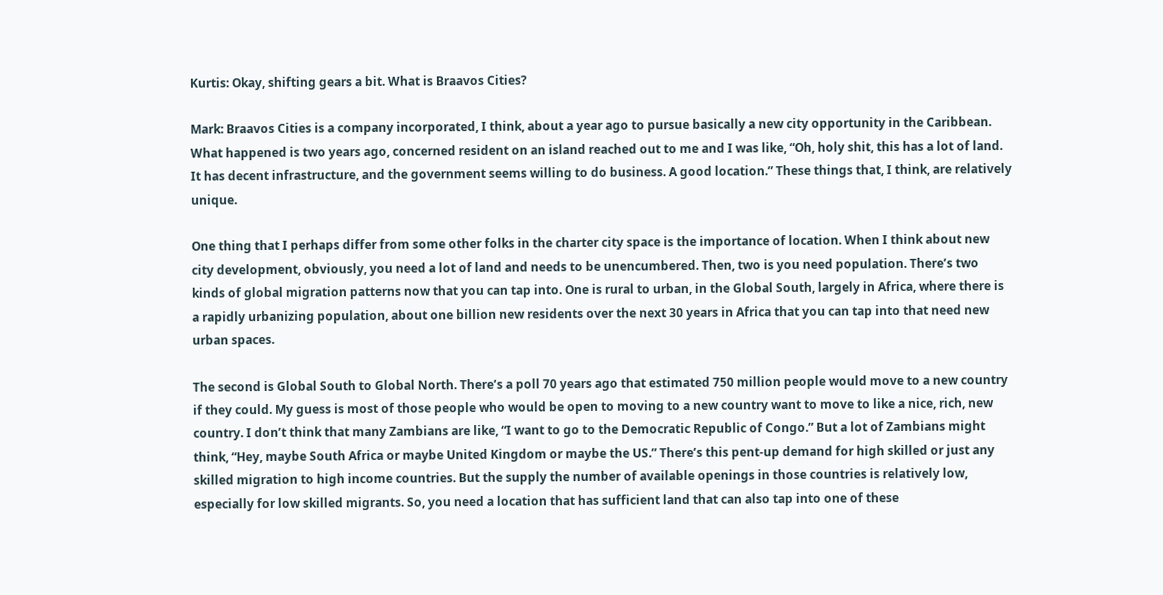Kurtis: Okay, shifting gears a bit. What is Braavos Cities?

Mark: Braavos Cities is a company incorporated, I think, about a year ago to pursue basically a new city opportunity in the Caribbean. What happened is two years ago, concerned resident on an island reached out to me and I was like, “Oh, holy shit, this has a lot of land. It has decent infrastructure, and the government seems willing to do business. A good location.” These things that, I think, are relatively unique.

One thing that I perhaps differ from some other folks in the charter city space is the importance of location. When I think about new city development, obviously, you need a lot of land and needs to be unencumbered. Then, two is you need population. There’s two kinds of global migration patterns now that you can tap into. One is rural to urban, in the Global South, largely in Africa, where there is a rapidly urbanizing population, about one billion new residents over the next 30 years in Africa that you can tap into that need new urban spaces.

The second is Global South to Global North. There’s a poll 70 years ago that estimated 750 million people would move to a new country if they could. My guess is most of those people who would be open to moving to a new country want to move to like a nice, rich, new country. I don’t think that many Zambians are like, “I want to go to the Democratic Republic of Congo.” But a lot of Zambians might think, “Hey, maybe South Africa or maybe United Kingdom or maybe the US.” There’s this pent-up demand for high skilled or just any skilled migration to high income countries. But the supply the number of available openings in those countries is relatively low, especially for low skilled migrants. So, you need a location that has sufficient land that can also tap into one of these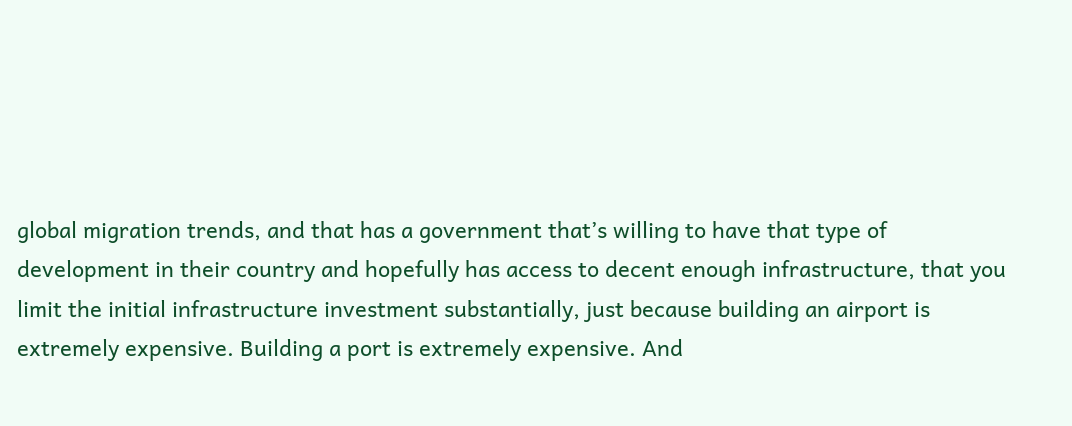global migration trends, and that has a government that’s willing to have that type of development in their country and hopefully has access to decent enough infrastructure, that you limit the initial infrastructure investment substantially, just because building an airport is extremely expensive. Building a port is extremely expensive. And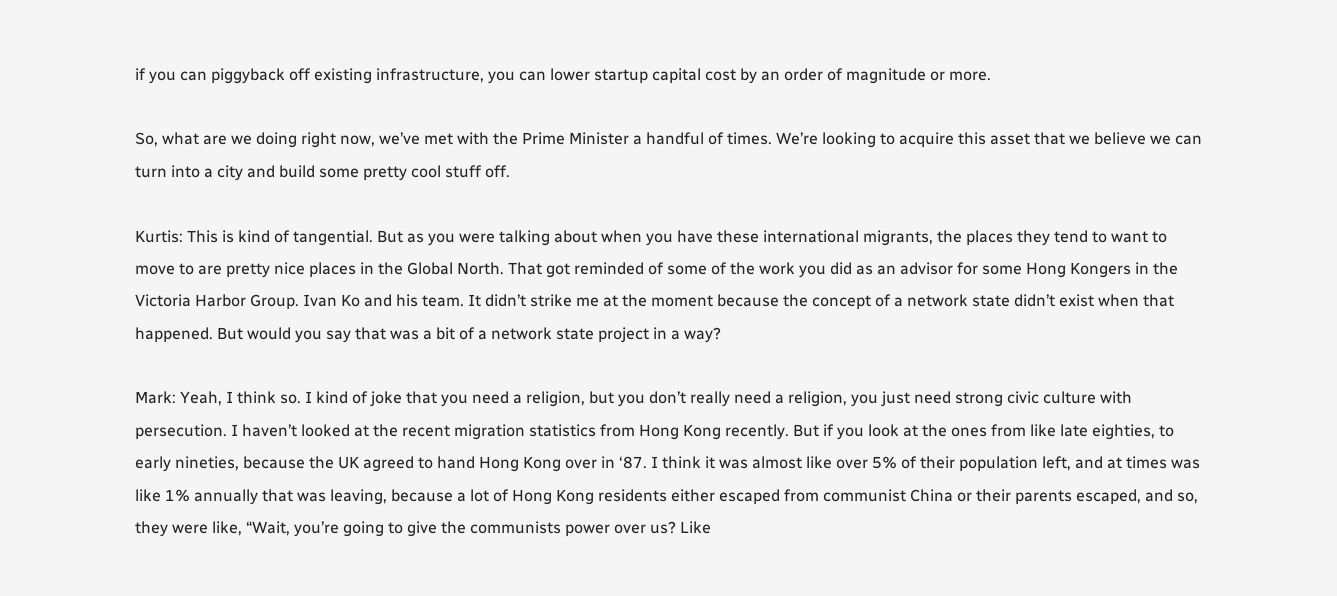if you can piggyback off existing infrastructure, you can lower startup capital cost by an order of magnitude or more.

So, what are we doing right now, we’ve met with the Prime Minister a handful of times. We’re looking to acquire this asset that we believe we can turn into a city and build some pretty cool stuff off.

Kurtis: This is kind of tangential. But as you were talking about when you have these international migrants, the places they tend to want to move to are pretty nice places in the Global North. That got reminded of some of the work you did as an advisor for some Hong Kongers in the Victoria Harbor Group. Ivan Ko and his team. It didn’t strike me at the moment because the concept of a network state didn’t exist when that happened. But would you say that was a bit of a network state project in a way?

Mark: Yeah, I think so. I kind of joke that you need a religion, but you don’t really need a religion, you just need strong civic culture with persecution. I haven’t looked at the recent migration statistics from Hong Kong recently. But if you look at the ones from like late eighties, to early nineties, because the UK agreed to hand Hong Kong over in ‘87. I think it was almost like over 5% of their population left, and at times was like 1% annually that was leaving, because a lot of Hong Kong residents either escaped from communist China or their parents escaped, and so, they were like, “Wait, you’re going to give the communists power over us? Like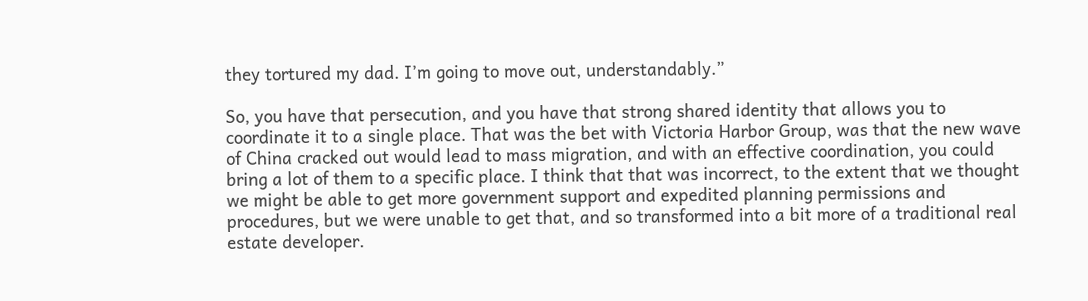they tortured my dad. I’m going to move out, understandably.”

So, you have that persecution, and you have that strong shared identity that allows you to coordinate it to a single place. That was the bet with Victoria Harbor Group, was that the new wave of China cracked out would lead to mass migration, and with an effective coordination, you could bring a lot of them to a specific place. I think that that was incorrect, to the extent that we thought we might be able to get more government support and expedited planning permissions and procedures, but we were unable to get that, and so transformed into a bit more of a traditional real estate developer.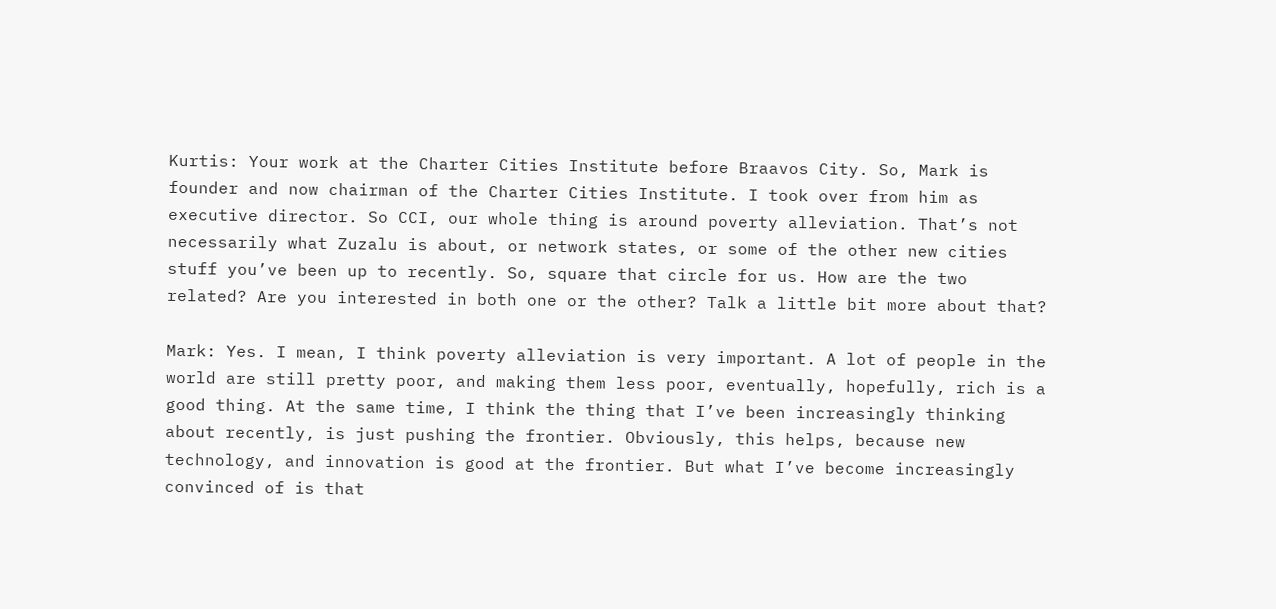Kurtis: Your work at the Charter Cities Institute before Braavos City. So, Mark is founder and now chairman of the Charter Cities Institute. I took over from him as executive director. So CCI, our whole thing is around poverty alleviation. That’s not necessarily what Zuzalu is about, or network states, or some of the other new cities stuff you’ve been up to recently. So, square that circle for us. How are the two related? Are you interested in both one or the other? Talk a little bit more about that?

Mark: Yes. I mean, I think poverty alleviation is very important. A lot of people in the world are still pretty poor, and making them less poor, eventually, hopefully, rich is a good thing. At the same time, I think the thing that I’ve been increasingly thinking about recently, is just pushing the frontier. Obviously, this helps, because new technology, and innovation is good at the frontier. But what I’ve become increasingly convinced of is that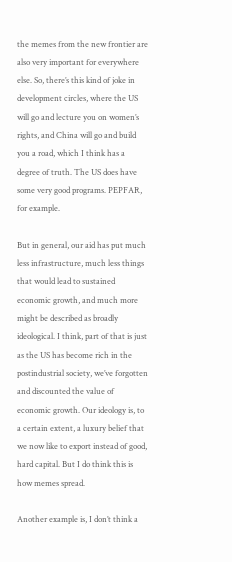the memes from the new frontier are also very important for everywhere else. So, there’s this kind of joke in development circles, where the US will go and lecture you on women’s rights, and China will go and build you a road, which I think has a degree of truth. The US does have some very good programs. PEPFAR, for example.

But in general, our aid has put much less infrastructure, much less things that would lead to sustained economic growth, and much more might be described as broadly ideological. I think, part of that is just as the US has become rich in the postindustrial society, we’ve forgotten and discounted the value of economic growth. Our ideology is, to a certain extent, a luxury belief that we now like to export instead of good, hard capital. But I do think this is how memes spread.

Another example is, I don’t think a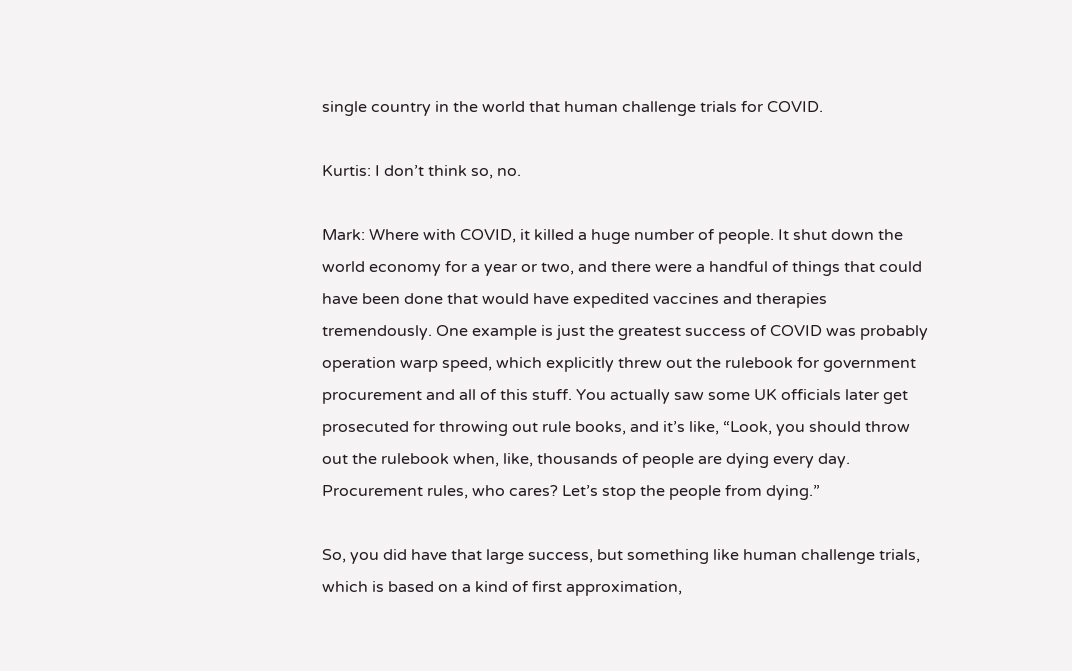single country in the world that human challenge trials for COVID.

Kurtis: I don’t think so, no.

Mark: Where with COVID, it killed a huge number of people. It shut down the world economy for a year or two, and there were a handful of things that could have been done that would have expedited vaccines and therapies tremendously. One example is just the greatest success of COVID was probably operation warp speed, which explicitly threw out the rulebook for government procurement and all of this stuff. You actually saw some UK officials later get prosecuted for throwing out rule books, and it’s like, “Look, you should throw out the rulebook when, like, thousands of people are dying every day. Procurement rules, who cares? Let’s stop the people from dying.”

So, you did have that large success, but something like human challenge trials, which is based on a kind of first approximation,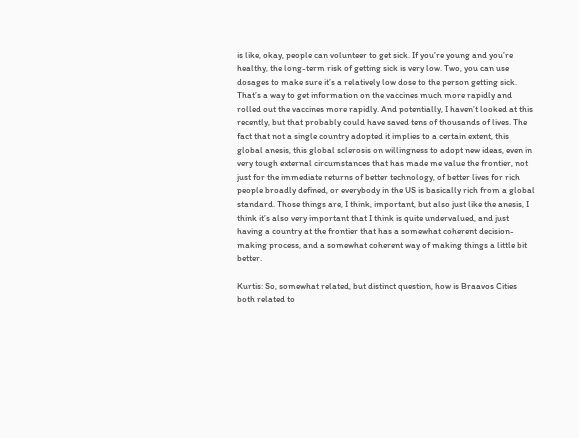is like, okay, people can volunteer to get sick. If you’re young and you’re healthy, the long-term risk of getting sick is very low. Two, you can use dosages to make sure it’s a relatively low dose to the person getting sick. That’s a way to get information on the vaccines much more rapidly and rolled out the vaccines more rapidly. And potentially, I haven’t looked at this recently, but that probably could have saved tens of thousands of lives. The fact that not a single country adopted it implies to a certain extent, this global anesis, this global sclerosis on willingness to adopt new ideas, even in very tough external circumstances that has made me value the frontier, not just for the immediate returns of better technology, of better lives for rich people broadly defined, or everybody in the US is basically rich from a global standard. Those things are, I think, important, but also just like the anesis, I think it’s also very important that I think is quite undervalued, and just having a country at the frontier that has a somewhat coherent decision-making process, and a somewhat coherent way of making things a little bit better.

Kurtis: So, somewhat related, but distinct question, how is Braavos Cities both related to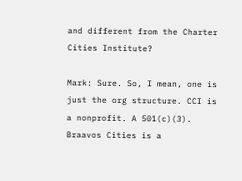and different from the Charter Cities Institute?

Mark: Sure. So, I mean, one is just the org structure. CCI is a nonprofit. A 501(c)(3). Braavos Cities is a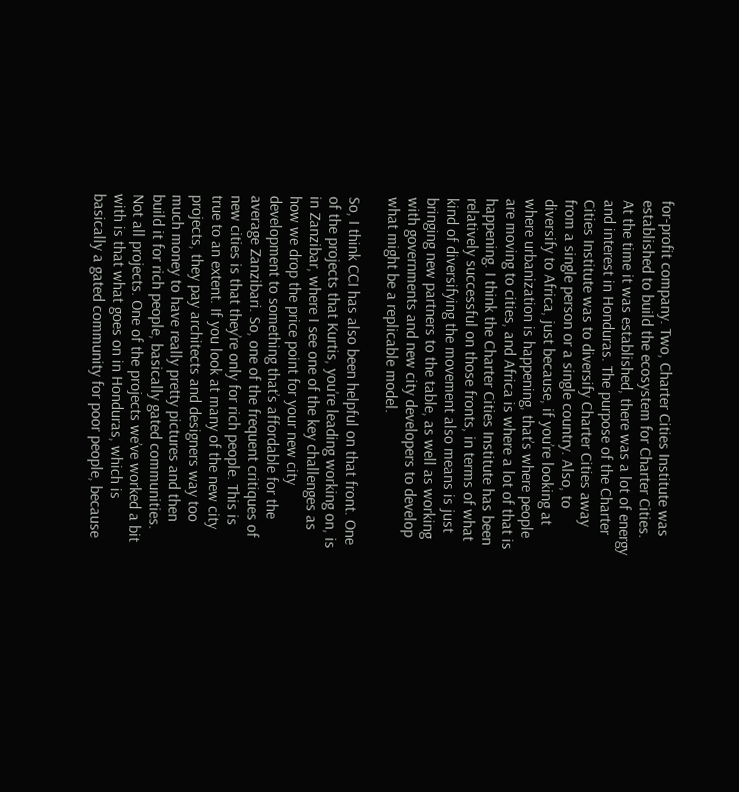for-profit company. Two, Charter Cities Institute was established to build the ecosystem for Charter Cities. At the time it was established, there was a lot of energy and interest in Honduras. The purpose of the Charter Cities Institute was to diversify Charter Cities away from a single person or a single country. Also, to diversify to Africa, just because, if you’re looking at where urbanization is happening, that’s where people are moving to cities, and Africa is where a lot of that is happening. I think the Charter Cities Institute has been relatively successful on those fronts, in terms of what kind of diversifying the movement also means is just bringing new partners to the table, as well as working with governments and new city developers to develop what might be a replicable model.

So, I think CCI has also been helpful on that front. One of the projects that Kurtis, you’re leading working on, is in Zanzibar, where I see one of the key challenges as how we drop the price point for your new city development to something that’s affordable for the average Zanzibari. So, one of the frequent critiques of new cities is that they’re only for rich people. This is true to an extent. If you look at many of the new city projects, they pay architects and designers way too much money to have really pretty pictures and then build it for rich people, basically gated communities. Not all projects. One of the projects we’ve worked a bit with is that what goes on in Honduras, which is basically a gated community for poor people, because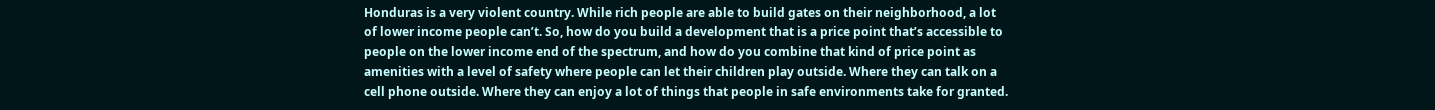Honduras is a very violent country. While rich people are able to build gates on their neighborhood, a lot of lower income people can’t. So, how do you build a development that is a price point that’s accessible to people on the lower income end of the spectrum, and how do you combine that kind of price point as amenities with a level of safety where people can let their children play outside. Where they can talk on a cell phone outside. Where they can enjoy a lot of things that people in safe environments take for granted.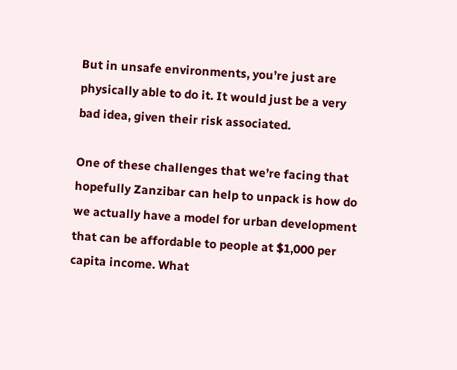But in unsafe environments, you’re just are physically able to do it. It would just be a very bad idea, given their risk associated.

One of these challenges that we’re facing that hopefully Zanzibar can help to unpack is how do we actually have a model for urban development that can be affordable to people at $1,000 per capita income. What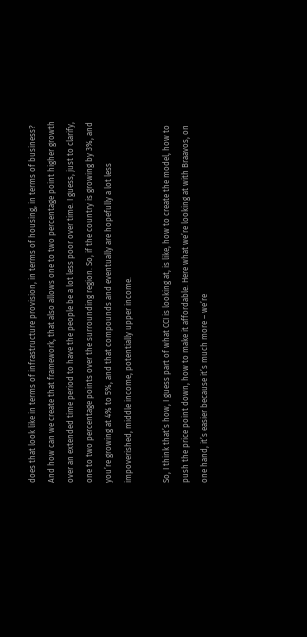does that look like in terms of infrastructure provision, in terms of housing, in terms of business? And how can we create that framework, that also allows one to two percentage point higher growth over an extended time period to have the people be a lot less poor over time. I guess, just to clarify, one to two percentage points over the surrounding region. So, if the country is growing by 3%, and you’re growing at 4% to 5%, and that compounds and eventually are hopefully a lot less impoverished, middle income, potentially upper income.

So, I think that’s how, I guess part of what CCI is looking at, is like, how to create the model, how to push the price point down, how to make it affordable. Here what we’re looking at with Braavos, on one hand, it’s easier because it’s much more – we’re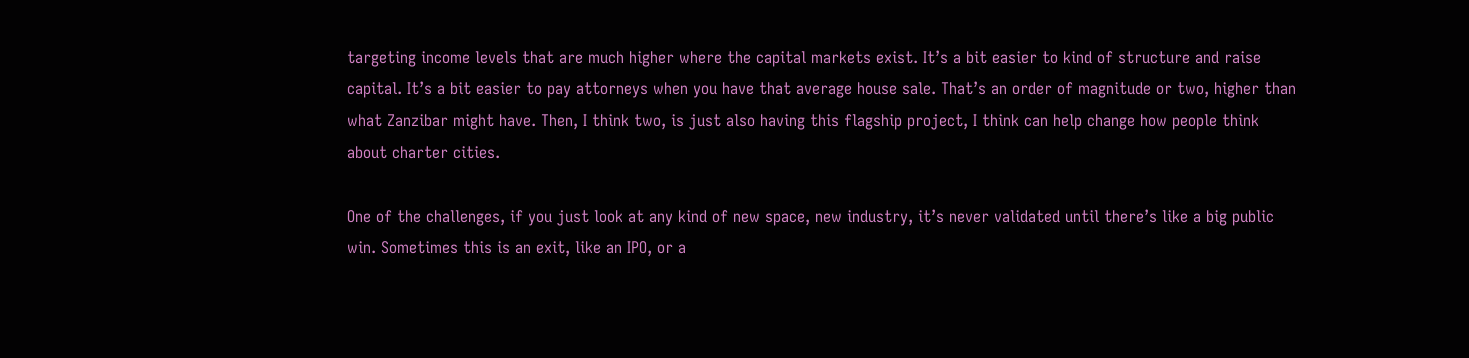targeting income levels that are much higher where the capital markets exist. It’s a bit easier to kind of structure and raise capital. It’s a bit easier to pay attorneys when you have that average house sale. That’s an order of magnitude or two, higher than what Zanzibar might have. Then, I think two, is just also having this flagship project, I think can help change how people think about charter cities.

One of the challenges, if you just look at any kind of new space, new industry, it’s never validated until there’s like a big public win. Sometimes this is an exit, like an IPO, or a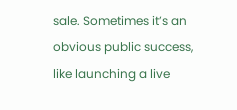sale. Sometimes it’s an obvious public success, like launching a live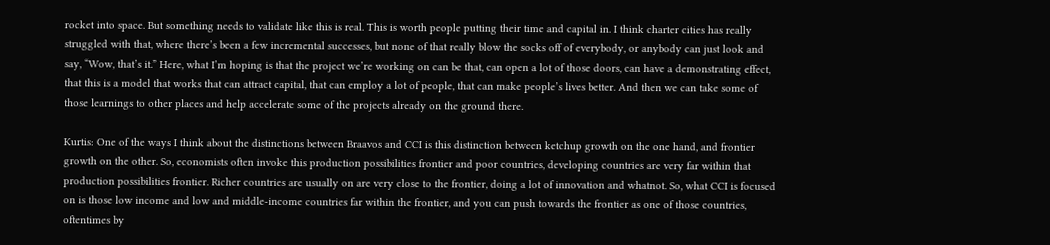rocket into space. But something needs to validate like this is real. This is worth people putting their time and capital in. I think charter cities has really struggled with that, where there’s been a few incremental successes, but none of that really blow the socks off of everybody, or anybody can just look and say, “Wow, that’s it.” Here, what I’m hoping is that the project we’re working on can be that, can open a lot of those doors, can have a demonstrating effect, that this is a model that works that can attract capital, that can employ a lot of people, that can make people’s lives better. And then we can take some of those learnings to other places and help accelerate some of the projects already on the ground there.

Kurtis: One of the ways I think about the distinctions between Braavos and CCI is this distinction between ketchup growth on the one hand, and frontier growth on the other. So, economists often invoke this production possibilities frontier and poor countries, developing countries are very far within that production possibilities frontier. Richer countries are usually on are very close to the frontier, doing a lot of innovation and whatnot. So, what CCI is focused on is those low income and low and middle-income countries far within the frontier, and you can push towards the frontier as one of those countries, oftentimes by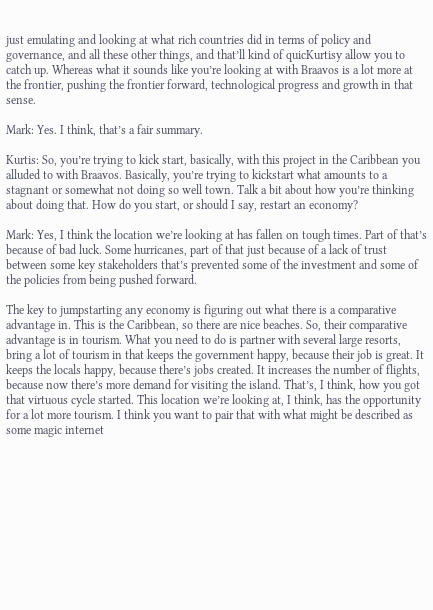just emulating and looking at what rich countries did in terms of policy and governance, and all these other things, and that’ll kind of quicKurtisy allow you to catch up. Whereas what it sounds like you’re looking at with Braavos is a lot more at the frontier, pushing the frontier forward, technological progress and growth in that sense.

Mark: Yes. I think, that’s a fair summary.

Kurtis: So, you’re trying to kick start, basically, with this project in the Caribbean you alluded to with Braavos. Basically, you’re trying to kickstart what amounts to a stagnant or somewhat not doing so well town. Talk a bit about how you’re thinking about doing that. How do you start, or should I say, restart an economy?

Mark: Yes, I think the location we’re looking at has fallen on tough times. Part of that’s because of bad luck. Some hurricanes, part of that just because of a lack of trust between some key stakeholders that’s prevented some of the investment and some of the policies from being pushed forward.

The key to jumpstarting any economy is figuring out what there is a comparative advantage in. This is the Caribbean, so there are nice beaches. So, their comparative advantage is in tourism. What you need to do is partner with several large resorts, bring a lot of tourism in that keeps the government happy, because their job is great. It keeps the locals happy, because there’s jobs created. It increases the number of flights, because now there’s more demand for visiting the island. That’s, I think, how you got that virtuous cycle started. This location we’re looking at, I think, has the opportunity for a lot more tourism. I think you want to pair that with what might be described as some magic internet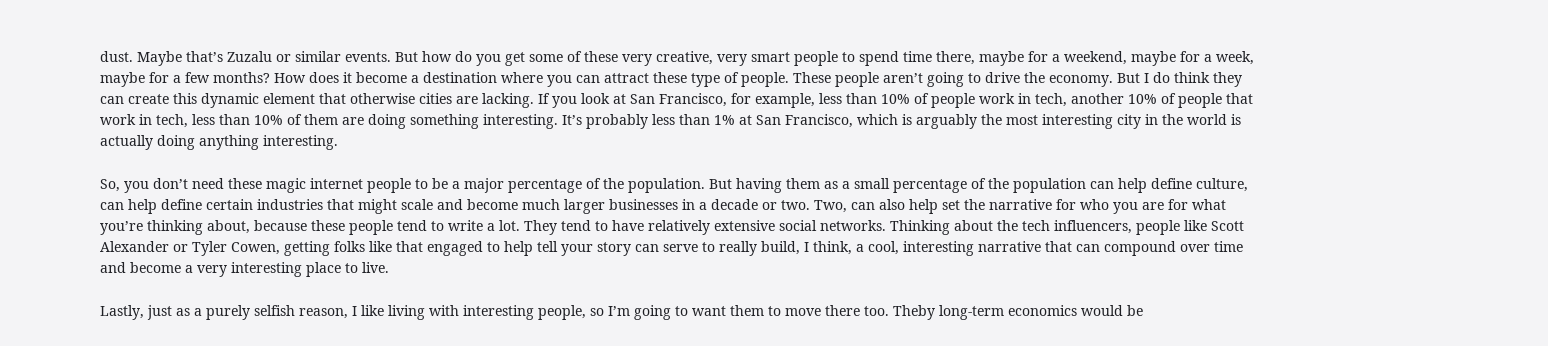dust. Maybe that’s Zuzalu or similar events. But how do you get some of these very creative, very smart people to spend time there, maybe for a weekend, maybe for a week, maybe for a few months? How does it become a destination where you can attract these type of people. These people aren’t going to drive the economy. But I do think they can create this dynamic element that otherwise cities are lacking. If you look at San Francisco, for example, less than 10% of people work in tech, another 10% of people that work in tech, less than 10% of them are doing something interesting. It’s probably less than 1% at San Francisco, which is arguably the most interesting city in the world is actually doing anything interesting.

So, you don’t need these magic internet people to be a major percentage of the population. But having them as a small percentage of the population can help define culture, can help define certain industries that might scale and become much larger businesses in a decade or two. Two, can also help set the narrative for who you are for what you’re thinking about, because these people tend to write a lot. They tend to have relatively extensive social networks. Thinking about the tech influencers, people like Scott Alexander or Tyler Cowen, getting folks like that engaged to help tell your story can serve to really build, I think, a cool, interesting narrative that can compound over time and become a very interesting place to live.

Lastly, just as a purely selfish reason, I like living with interesting people, so I’m going to want them to move there too. Theby long-term economics would be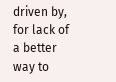driven by, for lack of a better way to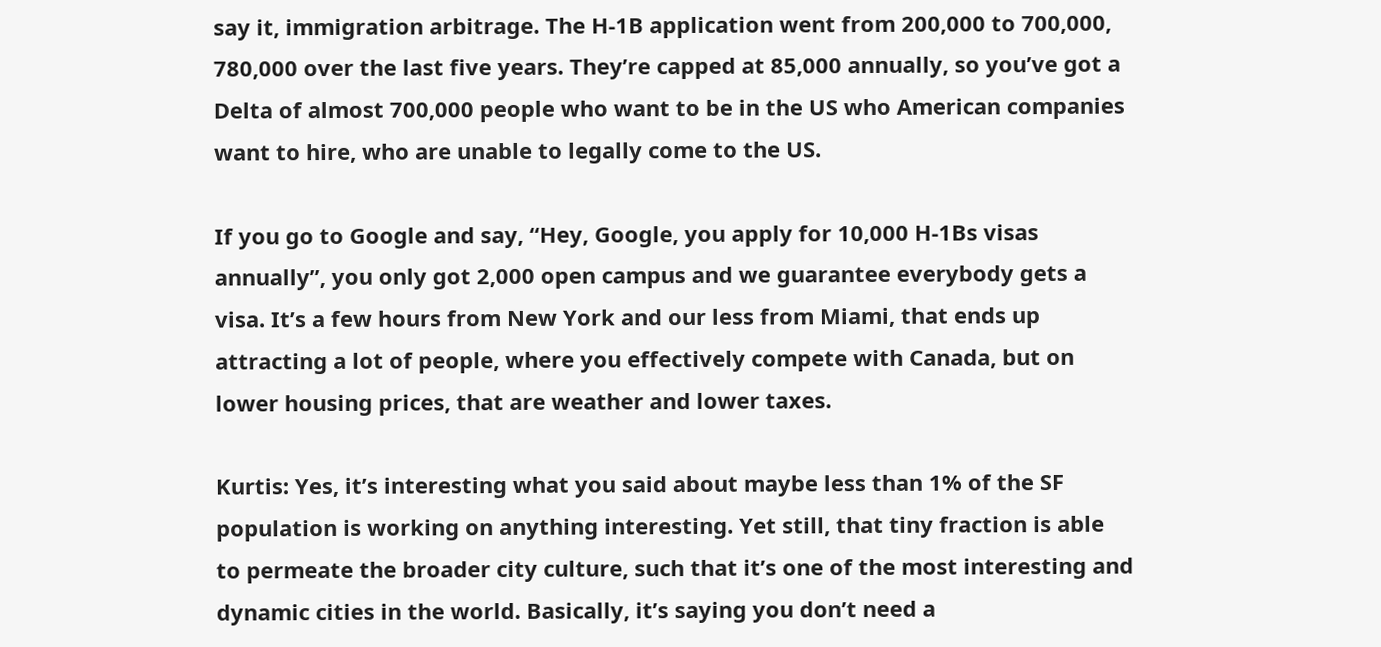say it, immigration arbitrage. The H-1B application went from 200,000 to 700,000, 780,000 over the last five years. They’re capped at 85,000 annually, so you’ve got a Delta of almost 700,000 people who want to be in the US who American companies want to hire, who are unable to legally come to the US.

If you go to Google and say, “Hey, Google, you apply for 10,000 H-1Bs visas annually”, you only got 2,000 open campus and we guarantee everybody gets a visa. It’s a few hours from New York and our less from Miami, that ends up attracting a lot of people, where you effectively compete with Canada, but on lower housing prices, that are weather and lower taxes.

Kurtis: Yes, it’s interesting what you said about maybe less than 1% of the SF population is working on anything interesting. Yet still, that tiny fraction is able to permeate the broader city culture, such that it’s one of the most interesting and dynamic cities in the world. Basically, it’s saying you don’t need a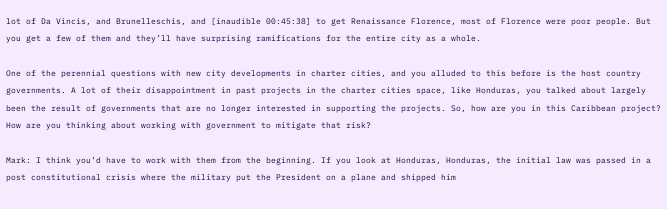lot of Da Vincis, and Brunelleschis, and [inaudible 00:45:38] to get Renaissance Florence, most of Florence were poor people. But you get a few of them and they’ll have surprising ramifications for the entire city as a whole.

One of the perennial questions with new city developments in charter cities, and you alluded to this before is the host country governments. A lot of their disappointment in past projects in the charter cities space, like Honduras, you talked about largely been the result of governments that are no longer interested in supporting the projects. So, how are you in this Caribbean project? How are you thinking about working with government to mitigate that risk?

Mark: I think you’d have to work with them from the beginning. If you look at Honduras, Honduras, the initial law was passed in a post constitutional crisis where the military put the President on a plane and shipped him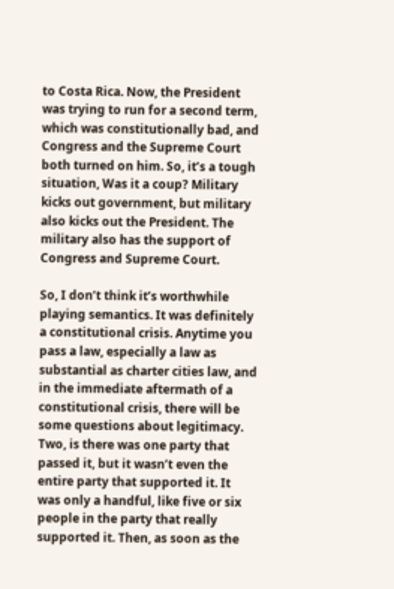to Costa Rica. Now, the President was trying to run for a second term, which was constitutionally bad, and Congress and the Supreme Court both turned on him. So, it’s a tough situation, Was it a coup? Military kicks out government, but military also kicks out the President. The military also has the support of Congress and Supreme Court.

So, I don’t think it’s worthwhile playing semantics. It was definitely a constitutional crisis. Anytime you pass a law, especially a law as substantial as charter cities law, and in the immediate aftermath of a constitutional crisis, there will be some questions about legitimacy. Two, is there was one party that passed it, but it wasn’t even the entire party that supported it. It was only a handful, like five or six people in the party that really supported it. Then, as soon as the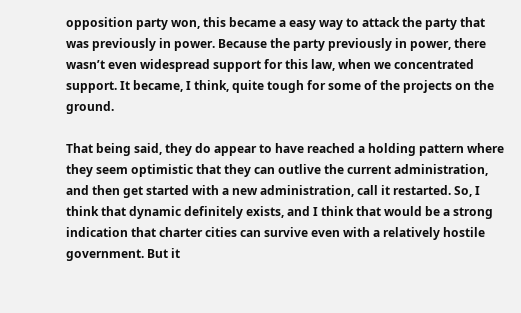opposition party won, this became a easy way to attack the party that was previously in power. Because the party previously in power, there wasn’t even widespread support for this law, when we concentrated support. It became, I think, quite tough for some of the projects on the ground.

That being said, they do appear to have reached a holding pattern where they seem optimistic that they can outlive the current administration, and then get started with a new administration, call it restarted. So, I think that dynamic definitely exists, and I think that would be a strong indication that charter cities can survive even with a relatively hostile government. But it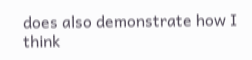does also demonstrate how I think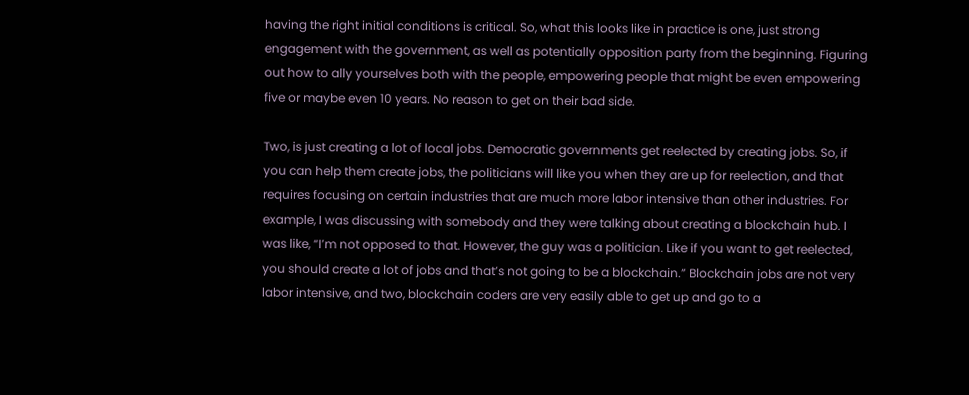having the right initial conditions is critical. So, what this looks like in practice is one, just strong engagement with the government, as well as potentially opposition party from the beginning. Figuring out how to ally yourselves both with the people, empowering people that might be even empowering five or maybe even 10 years. No reason to get on their bad side.

Two, is just creating a lot of local jobs. Democratic governments get reelected by creating jobs. So, if you can help them create jobs, the politicians will like you when they are up for reelection, and that requires focusing on certain industries that are much more labor intensive than other industries. For example, I was discussing with somebody and they were talking about creating a blockchain hub. I was like, “I’m not opposed to that. However, the guy was a politician. Like if you want to get reelected, you should create a lot of jobs and that’s not going to be a blockchain.” Blockchain jobs are not very labor intensive, and two, blockchain coders are very easily able to get up and go to a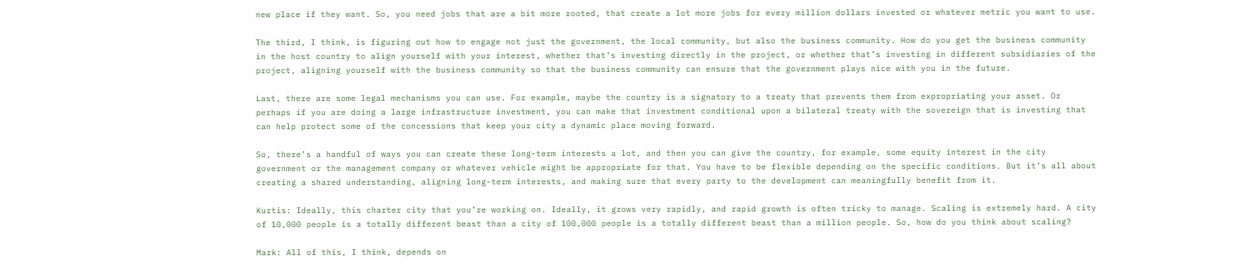new place if they want. So, you need jobs that are a bit more rooted, that create a lot more jobs for every million dollars invested or whatever metric you want to use.

The third, I think, is figuring out how to engage not just the government, the local community, but also the business community. How do you get the business community in the host country to align yourself with your interest, whether that’s investing directly in the project, or whether that’s investing in different subsidiaries of the project, aligning yourself with the business community so that the business community can ensure that the government plays nice with you in the future.

Last, there are some legal mechanisms you can use. For example, maybe the country is a signatory to a treaty that prevents them from expropriating your asset. Or perhaps if you are doing a large infrastructure investment, you can make that investment conditional upon a bilateral treaty with the sovereign that is investing that can help protect some of the concessions that keep your city a dynamic place moving forward.

So, there’s a handful of ways you can create these long-term interests a lot, and then you can give the country, for example, some equity interest in the city government or the management company or whatever vehicle might be appropriate for that. You have to be flexible depending on the specific conditions. But it’s all about creating a shared understanding, aligning long-term interests, and making sure that every party to the development can meaningfully benefit from it.

Kurtis: Ideally, this charter city that you’re working on. Ideally, it grows very rapidly, and rapid growth is often tricky to manage. Scaling is extremely hard. A city of 10,000 people is a totally different beast than a city of 100,000 people is a totally different beast than a million people. So, how do you think about scaling?

Mark: All of this, I think, depends on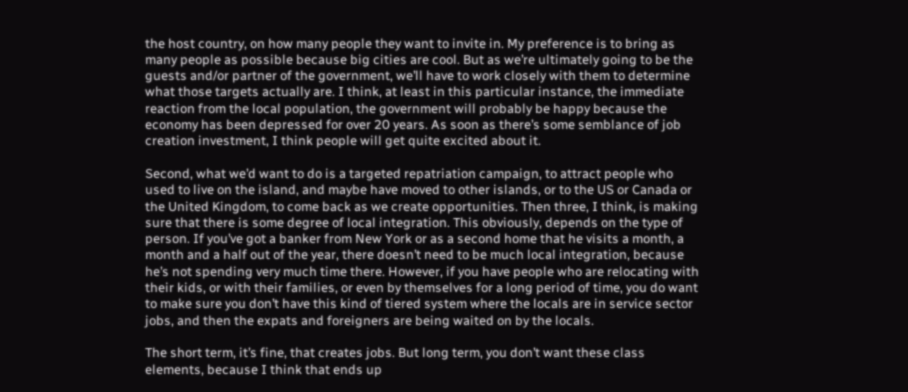the host country, on how many people they want to invite in. My preference is to bring as many people as possible because big cities are cool. But as we’re ultimately going to be the guests and/or partner of the government, we’ll have to work closely with them to determine what those targets actually are. I think, at least in this particular instance, the immediate reaction from the local population, the government will probably be happy because the economy has been depressed for over 20 years. As soon as there’s some semblance of job creation investment, I think people will get quite excited about it.

Second, what we’d want to do is a targeted repatriation campaign, to attract people who used to live on the island, and maybe have moved to other islands, or to the US or Canada or the United Kingdom, to come back as we create opportunities. Then three, I think, is making sure that there is some degree of local integration. This obviously, depends on the type of person. If you’ve got a banker from New York or as a second home that he visits a month, a month and a half out of the year, there doesn’t need to be much local integration, because he’s not spending very much time there. However, if you have people who are relocating with their kids, or with their families, or even by themselves for a long period of time, you do want to make sure you don’t have this kind of tiered system where the locals are in service sector jobs, and then the expats and foreigners are being waited on by the locals.

The short term, it’s fine, that creates jobs. But long term, you don’t want these class elements, because I think that ends up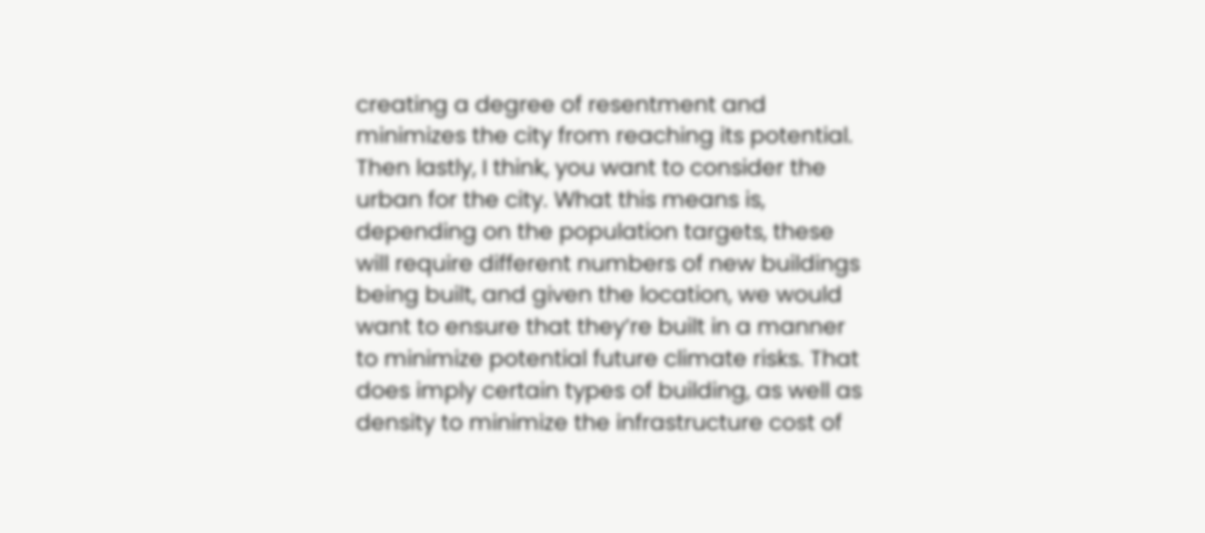creating a degree of resentment and minimizes the city from reaching its potential. Then lastly, I think, you want to consider the urban for the city. What this means is, depending on the population targets, these will require different numbers of new buildings being built, and given the location, we would want to ensure that they’re built in a manner to minimize potential future climate risks. That does imply certain types of building, as well as density to minimize the infrastructure cost of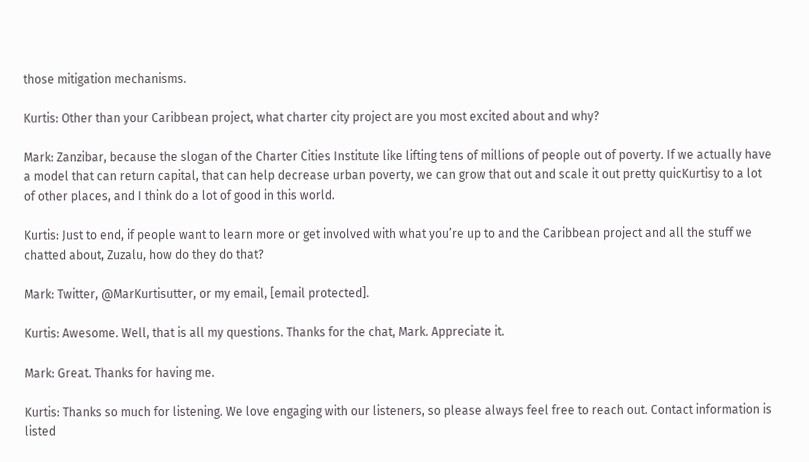those mitigation mechanisms.

Kurtis: Other than your Caribbean project, what charter city project are you most excited about and why?

Mark: Zanzibar, because the slogan of the Charter Cities Institute like lifting tens of millions of people out of poverty. If we actually have a model that can return capital, that can help decrease urban poverty, we can grow that out and scale it out pretty quicKurtisy to a lot of other places, and I think do a lot of good in this world.

Kurtis: Just to end, if people want to learn more or get involved with what you’re up to and the Caribbean project and all the stuff we chatted about, Zuzalu, how do they do that?

Mark: Twitter, @MarKurtisutter, or my email, [email protected].

Kurtis: Awesome. Well, that is all my questions. Thanks for the chat, Mark. Appreciate it.

Mark: Great. Thanks for having me.

Kurtis: Thanks so much for listening. We love engaging with our listeners, so please always feel free to reach out. Contact information is listed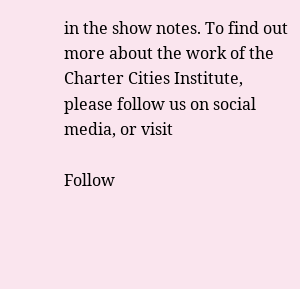in the show notes. To find out more about the work of the Charter Cities Institute, please follow us on social media, or visit

Follow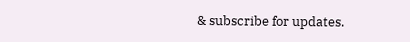& subscribe for updates.